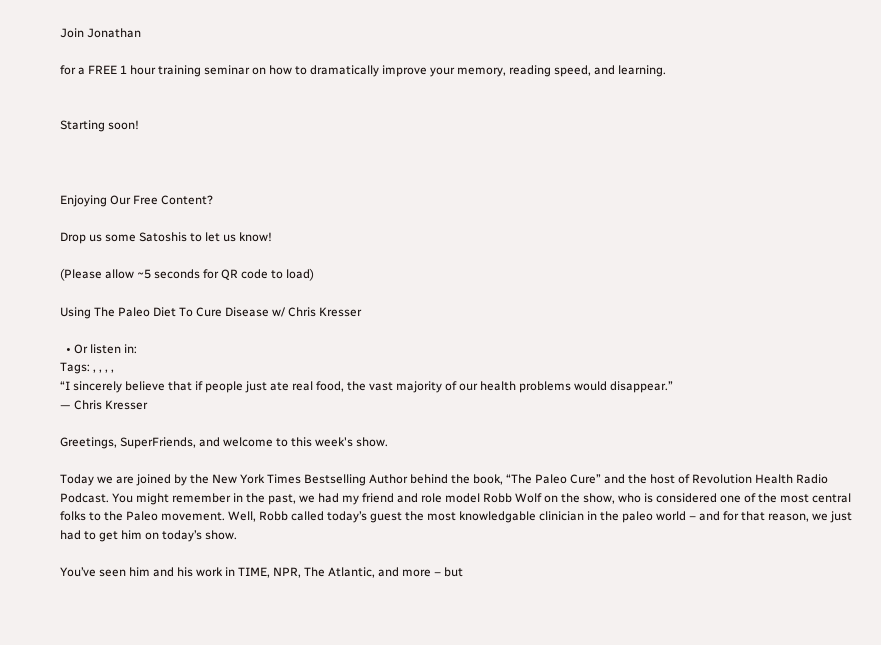Join Jonathan

for a FREE 1 hour training seminar on how to dramatically improve your memory, reading speed, and learning.


Starting soon!



Enjoying Our Free Content?

Drop us some Satoshis to let us know!

(Please allow ~5 seconds for QR code to load)

Using The Paleo Diet To Cure Disease w/ Chris Kresser

  • Or listen in:
Tags: , , , ,
“I sincerely believe that if people just ate real food, the vast majority of our health problems would disappear.”
— Chris Kresser

Greetings, SuperFriends, and welcome to this week's show.

Today we are joined by the New York Times Bestselling Author behind the book, “The Paleo Cure” and the host of Revolution Health Radio Podcast. You might remember in the past, we had my friend and role model Robb Wolf on the show, who is considered one of the most central folks to the Paleo movement. Well, Robb called today’s guest the most knowledgable clinician in the paleo world – and for that reason, we just had to get him on today’s show.

You’ve seen him and his work in TIME, NPR, The Atlantic, and more – but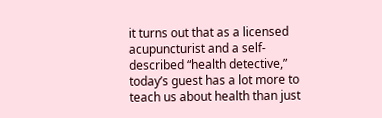it turns out that as a licensed acupuncturist and a self-described “health detective,” today’s guest has a lot more to teach us about health than just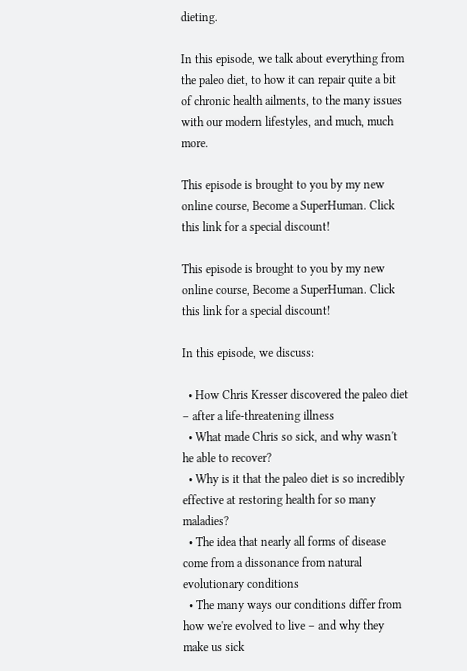dieting.

In this episode, we talk about everything from the paleo diet, to how it can repair quite a bit of chronic health ailments, to the many issues with our modern lifestyles, and much, much more.

This episode is brought to you by my new online course, Become a SuperHuman. Click this link for a special discount!

This episode is brought to you by my new online course, Become a SuperHuman. Click this link for a special discount!

In this episode, we discuss:

  • How Chris Kresser discovered the paleo diet – after a life-threatening illness
  • What made Chris so sick, and why wasn't he able to recover?
  • Why is it that the paleo diet is so incredibly effective at restoring health for so many maladies?
  • The idea that nearly all forms of disease come from a dissonance from natural evolutionary conditions
  • The many ways our conditions differ from how we're evolved to live – and why they make us sick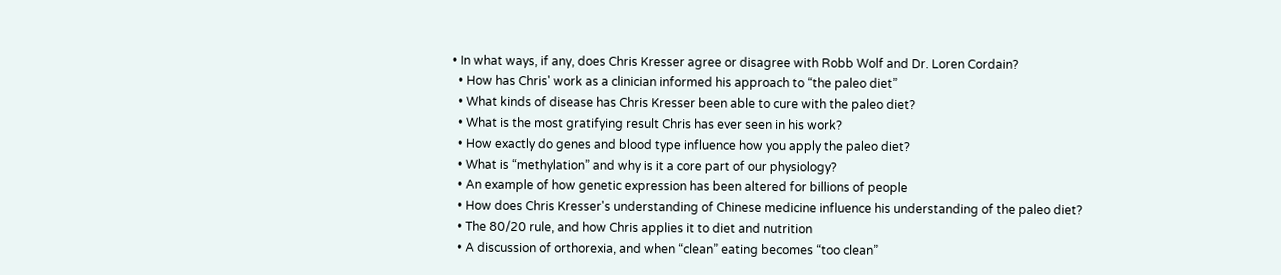• In what ways, if any, does Chris Kresser agree or disagree with Robb Wolf and Dr. Loren Cordain?
  • How has Chris' work as a clinician informed his approach to “the paleo diet”
  • What kinds of disease has Chris Kresser been able to cure with the paleo diet?
  • What is the most gratifying result Chris has ever seen in his work?
  • How exactly do genes and blood type influence how you apply the paleo diet?
  • What is “methylation” and why is it a core part of our physiology?
  • An example of how genetic expression has been altered for billions of people
  • How does Chris Kresser's understanding of Chinese medicine influence his understanding of the paleo diet?
  • The 80/20 rule, and how Chris applies it to diet and nutrition
  • A discussion of orthorexia, and when “clean” eating becomes “too clean”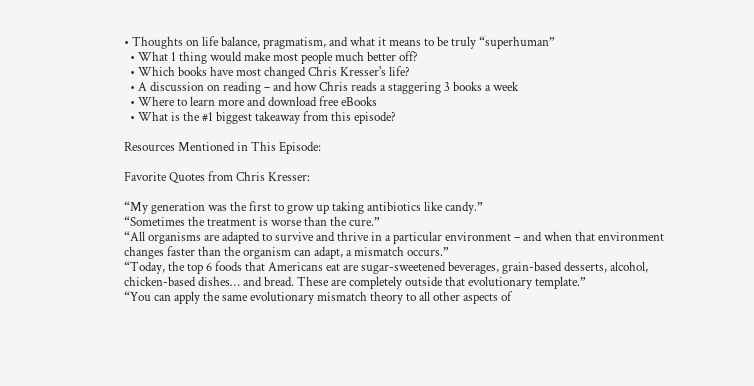• Thoughts on life balance, pragmatism, and what it means to be truly “superhuman”
  • What 1 thing would make most people much better off?
  • Which books have most changed Chris Kresser's life?
  • A discussion on reading – and how Chris reads a staggering 3 books a week
  • Where to learn more and download free eBooks
  • What is the #1 biggest takeaway from this episode?

Resources Mentioned in This Episode:

Favorite Quotes from Chris Kresser:

“My generation was the first to grow up taking antibiotics like candy.”
“Sometimes the treatment is worse than the cure.”
“All organisms are adapted to survive and thrive in a particular environment – and when that environment changes faster than the organism can adapt, a mismatch occurs.”
“Today, the top 6 foods that Americans eat are sugar-sweetened beverages, grain-based desserts, alcohol, chicken-based dishes… and bread. These are completely outside that evolutionary template.”
“You can apply the same evolutionary mismatch theory to all other aspects of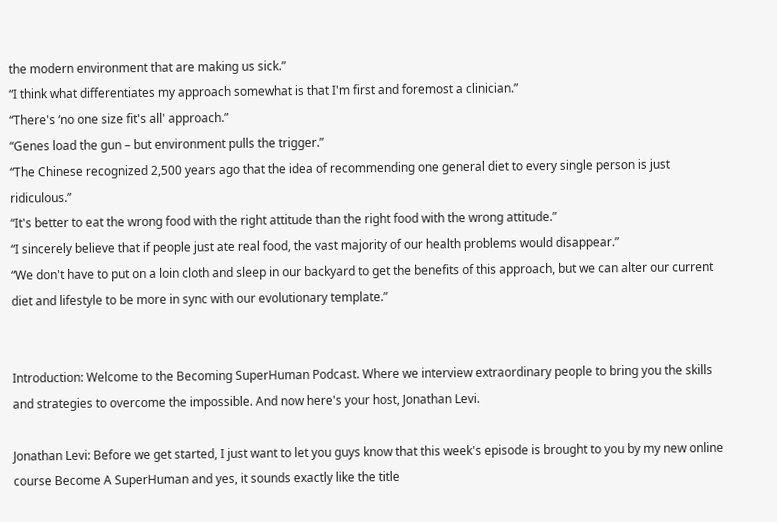the modern environment that are making us sick.”
“I think what differentiates my approach somewhat is that I'm first and foremost a clinician.”
“There's ‘no one size fit's all' approach.”
“Genes load the gun – but environment pulls the trigger.”
“The Chinese recognized 2,500 years ago that the idea of recommending one general diet to every single person is just ridiculous.”
“It's better to eat the wrong food with the right attitude than the right food with the wrong attitude.”
“I sincerely believe that if people just ate real food, the vast majority of our health problems would disappear.”
“We don't have to put on a loin cloth and sleep in our backyard to get the benefits of this approach, but we can alter our current diet and lifestyle to be more in sync with our evolutionary template.”


Introduction: Welcome to the Becoming SuperHuman Podcast. Where we interview extraordinary people to bring you the skills and strategies to overcome the impossible. And now here's your host, Jonathan Levi.

Jonathan Levi: Before we get started, I just want to let you guys know that this week's episode is brought to you by my new online course Become A SuperHuman and yes, it sounds exactly like the title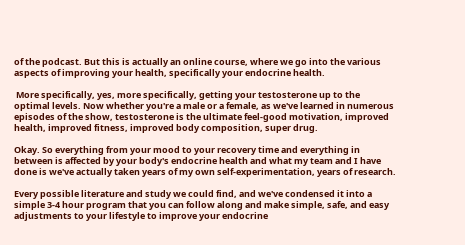of the podcast. But this is actually an online course, where we go into the various aspects of improving your health, specifically your endocrine health.

 More specifically, yes, more specifically, getting your testosterone up to the optimal levels. Now whether you're a male or a female, as we've learned in numerous episodes of the show, testosterone is the ultimate feel-good motivation, improved health, improved fitness, improved body composition, super drug.

Okay. So everything from your mood to your recovery time and everything in between is affected by your body's endocrine health and what my team and I have done is we've actually taken years of my own self-experimentation, years of research.

Every possible literature and study we could find, and we've condensed it into a simple 3-4 hour program that you can follow along and make simple, safe, and easy adjustments to your lifestyle to improve your endocrine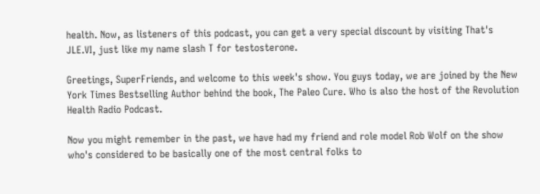health. Now, as listeners of this podcast, you can get a very special discount by visiting That's JLE.VI, just like my name slash T for testosterone.

Greetings, SuperFriends, and welcome to this week's show. You guys today, we are joined by the New York Times Bestselling Author behind the book, The Paleo Cure. Who is also the host of the Revolution Health Radio Podcast.

Now you might remember in the past, we have had my friend and role model Rob Wolf on the show who's considered to be basically one of the most central folks to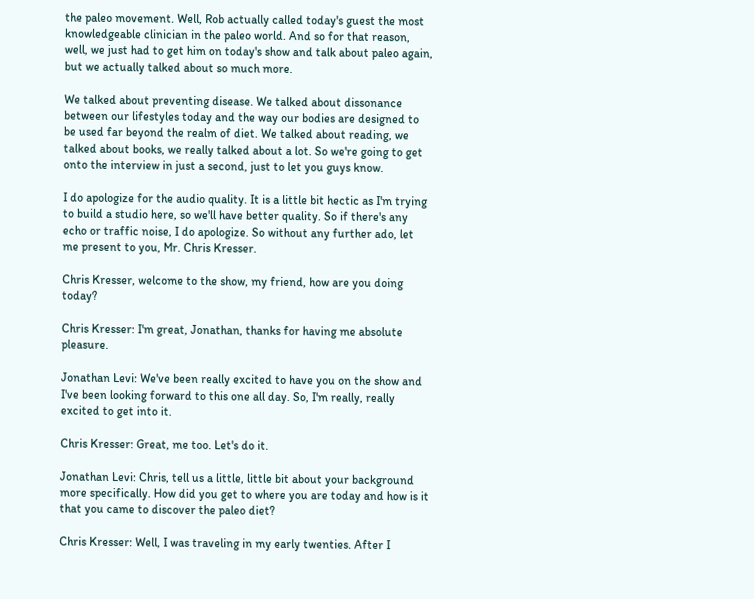the paleo movement. Well, Rob actually called today's guest the most knowledgeable clinician in the paleo world. And so for that reason, well, we just had to get him on today's show and talk about paleo again, but we actually talked about so much more.

We talked about preventing disease. We talked about dissonance between our lifestyles today and the way our bodies are designed to be used far beyond the realm of diet. We talked about reading, we talked about books, we really talked about a lot. So we're going to get onto the interview in just a second, just to let you guys know.

I do apologize for the audio quality. It is a little bit hectic as I'm trying to build a studio here, so we'll have better quality. So if there's any echo or traffic noise, I do apologize. So without any further ado, let me present to you, Mr. Chris Kresser.

Chris Kresser, welcome to the show, my friend, how are you doing today?

Chris Kresser: I'm great, Jonathan, thanks for having me absolute pleasure.

Jonathan Levi: We've been really excited to have you on the show and I've been looking forward to this one all day. So, I'm really, really excited to get into it.

Chris Kresser: Great, me too. Let's do it.

Jonathan Levi: Chris, tell us a little, little bit about your background more specifically. How did you get to where you are today and how is it that you came to discover the paleo diet?

Chris Kresser: Well, I was traveling in my early twenties. After I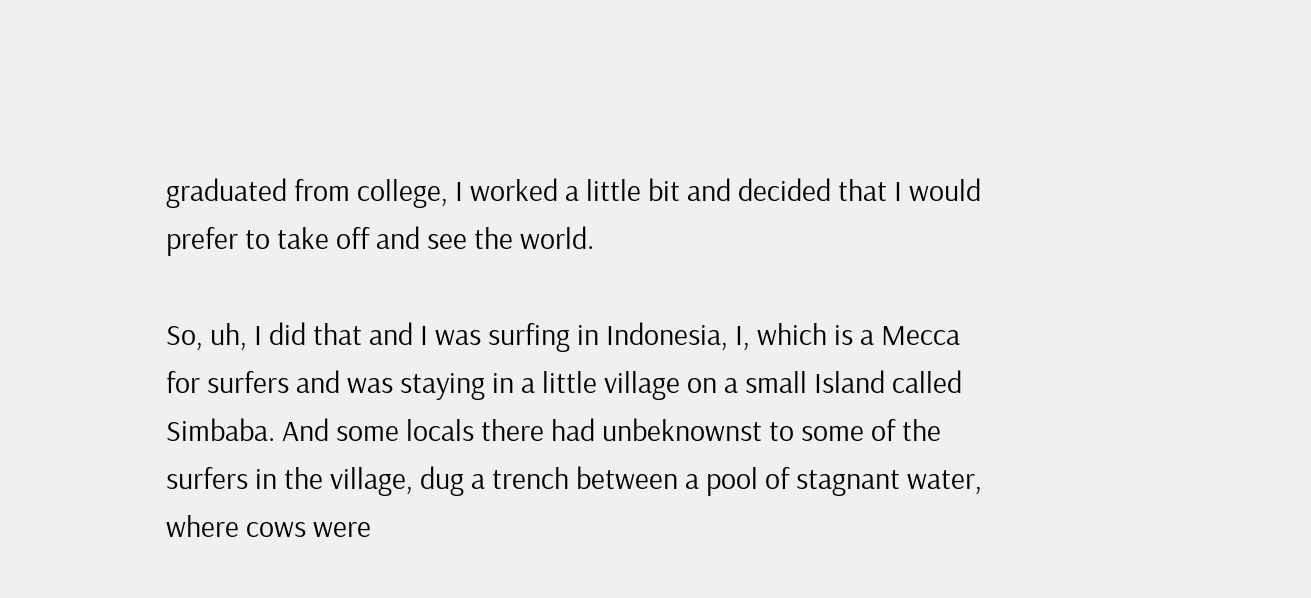graduated from college, I worked a little bit and decided that I would prefer to take off and see the world.

So, uh, I did that and I was surfing in Indonesia, I, which is a Mecca for surfers and was staying in a little village on a small Island called Simbaba. And some locals there had unbeknownst to some of the surfers in the village, dug a trench between a pool of stagnant water, where cows were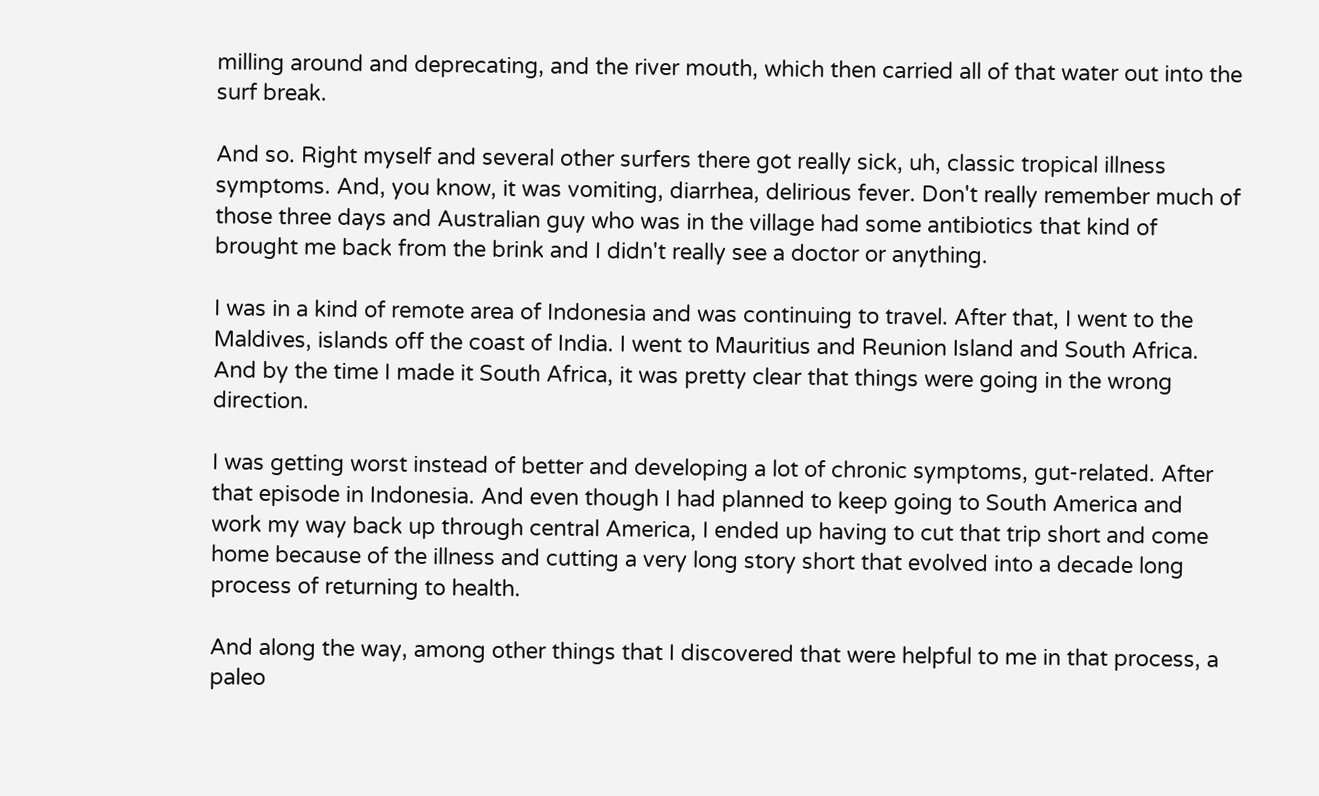milling around and deprecating, and the river mouth, which then carried all of that water out into the surf break.

And so. Right myself and several other surfers there got really sick, uh, classic tropical illness symptoms. And, you know, it was vomiting, diarrhea, delirious fever. Don't really remember much of those three days and Australian guy who was in the village had some antibiotics that kind of brought me back from the brink and I didn't really see a doctor or anything.

I was in a kind of remote area of Indonesia and was continuing to travel. After that, I went to the Maldives, islands off the coast of India. I went to Mauritius and Reunion Island and South Africa. And by the time I made it South Africa, it was pretty clear that things were going in the wrong direction.

I was getting worst instead of better and developing a lot of chronic symptoms, gut-related. After that episode in Indonesia. And even though I had planned to keep going to South America and work my way back up through central America, I ended up having to cut that trip short and come home because of the illness and cutting a very long story short that evolved into a decade long process of returning to health.

And along the way, among other things that I discovered that were helpful to me in that process, a paleo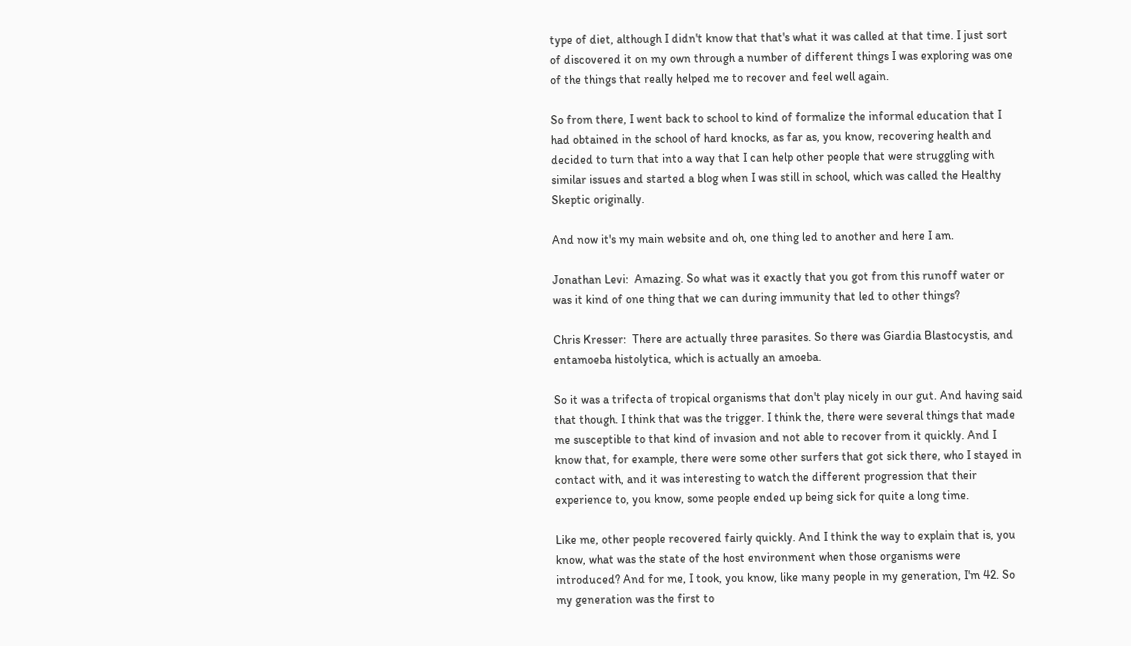type of diet, although I didn't know that that's what it was called at that time. I just sort of discovered it on my own through a number of different things I was exploring was one of the things that really helped me to recover and feel well again.

So from there, I went back to school to kind of formalize the informal education that I had obtained in the school of hard knocks, as far as, you know, recovering health and decided to turn that into a way that I can help other people that were struggling with similar issues and started a blog when I was still in school, which was called the Healthy Skeptic originally.

And now it's my main website and oh, one thing led to another and here I am.

Jonathan Levi:  Amazing. So what was it exactly that you got from this runoff water or was it kind of one thing that we can during immunity that led to other things?

Chris Kresser:  There are actually three parasites. So there was Giardia Blastocystis, and entamoeba histolytica, which is actually an amoeba.

So it was a trifecta of tropical organisms that don't play nicely in our gut. And having said that though. I think that was the trigger. I think the, there were several things that made me susceptible to that kind of invasion and not able to recover from it quickly. And I know that, for example, there were some other surfers that got sick there, who I stayed in contact with, and it was interesting to watch the different progression that their experience to, you know, some people ended up being sick for quite a long time.

Like me, other people recovered fairly quickly. And I think the way to explain that is, you know, what was the state of the host environment when those organisms were introduced? And for me, I took, you know, like many people in my generation, I'm 42. So my generation was the first to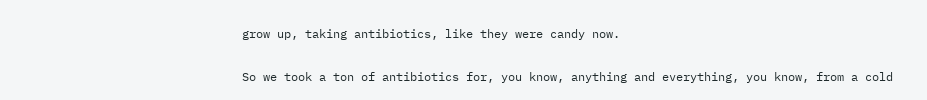grow up, taking antibiotics, like they were candy now.

So we took a ton of antibiotics for, you know, anything and everything, you know, from a cold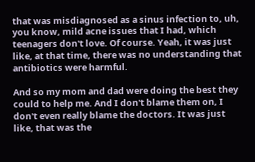that was misdiagnosed as a sinus infection to, uh, you know, mild acne issues that I had, which teenagers don't love. Of course. Yeah, it was just like, at that time, there was no understanding that antibiotics were harmful.

And so my mom and dad were doing the best they could to help me. And I don't blame them on, I don't even really blame the doctors. It was just like, that was the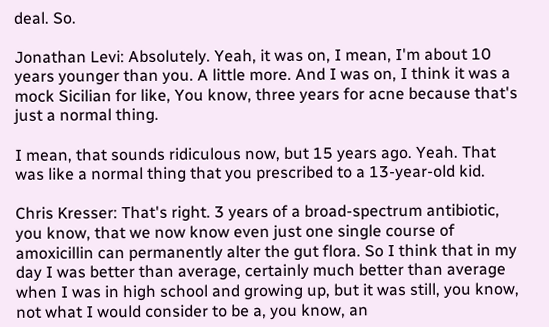deal. So.

Jonathan Levi: Absolutely. Yeah, it was on, I mean, I'm about 10 years younger than you. A little more. And I was on, I think it was a mock Sicilian for like, You know, three years for acne because that's just a normal thing.

I mean, that sounds ridiculous now, but 15 years ago. Yeah. That was like a normal thing that you prescribed to a 13-year-old kid.

Chris Kresser: That's right. 3 years of a broad-spectrum antibiotic, you know, that we now know even just one single course of amoxicillin can permanently alter the gut flora. So I think that in my day I was better than average, certainly much better than average when I was in high school and growing up, but it was still, you know, not what I would consider to be a, you know, an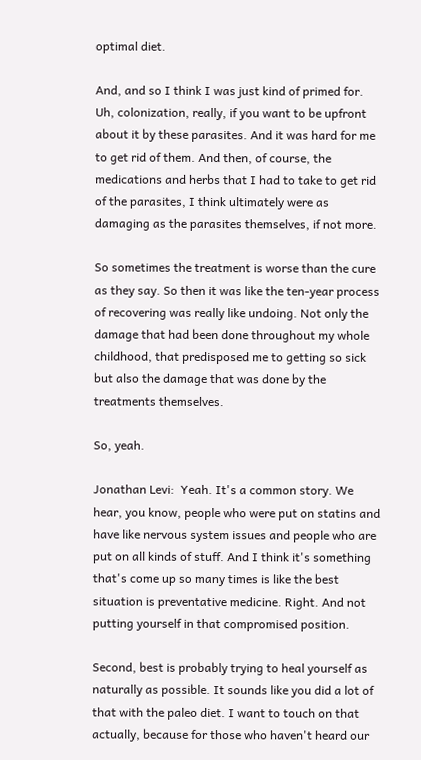optimal diet.

And, and so I think I was just kind of primed for. Uh, colonization, really, if you want to be upfront about it by these parasites. And it was hard for me to get rid of them. And then, of course, the medications and herbs that I had to take to get rid of the parasites, I think ultimately were as damaging as the parasites themselves, if not more.

So sometimes the treatment is worse than the cure as they say. So then it was like the ten-year process of recovering was really like undoing. Not only the damage that had been done throughout my whole childhood, that predisposed me to getting so sick but also the damage that was done by the treatments themselves.

So, yeah.

Jonathan Levi:  Yeah. It's a common story. We hear, you know, people who were put on statins and have like nervous system issues and people who are put on all kinds of stuff. And I think it's something that's come up so many times is like the best situation is preventative medicine. Right. And not putting yourself in that compromised position.

Second, best is probably trying to heal yourself as naturally as possible. It sounds like you did a lot of that with the paleo diet. I want to touch on that actually, because for those who haven't heard our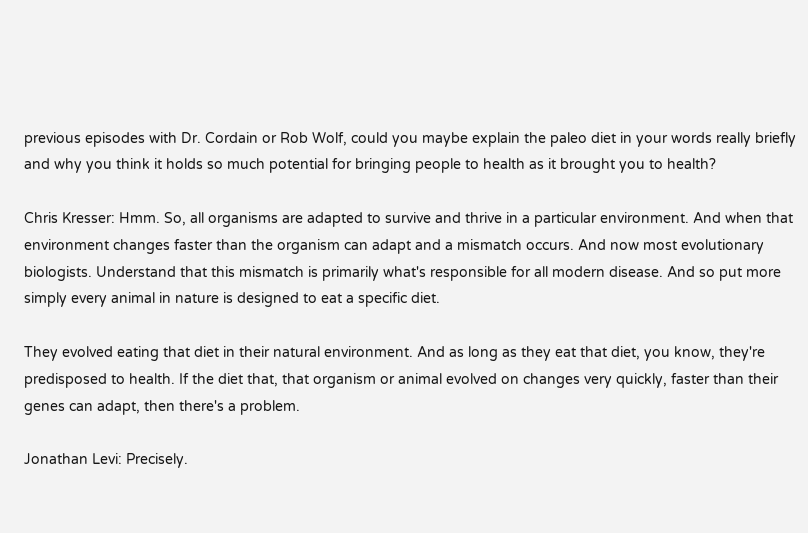previous episodes with Dr. Cordain or Rob Wolf, could you maybe explain the paleo diet in your words really briefly and why you think it holds so much potential for bringing people to health as it brought you to health?

Chris Kresser: Hmm. So, all organisms are adapted to survive and thrive in a particular environment. And when that environment changes faster than the organism can adapt and a mismatch occurs. And now most evolutionary biologists. Understand that this mismatch is primarily what's responsible for all modern disease. And so put more simply every animal in nature is designed to eat a specific diet.

They evolved eating that diet in their natural environment. And as long as they eat that diet, you know, they're predisposed to health. If the diet that, that organism or animal evolved on changes very quickly, faster than their genes can adapt, then there's a problem.

Jonathan Levi: Precisely.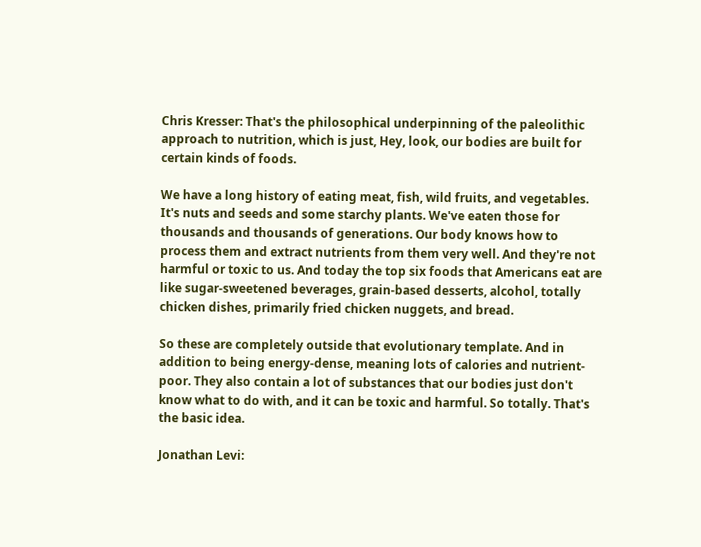Chris Kresser: That's the philosophical underpinning of the paleolithic approach to nutrition, which is just, Hey, look, our bodies are built for certain kinds of foods.

We have a long history of eating meat, fish, wild fruits, and vegetables. It's nuts and seeds and some starchy plants. We've eaten those for thousands and thousands of generations. Our body knows how to process them and extract nutrients from them very well. And they're not harmful or toxic to us. And today the top six foods that Americans eat are like sugar-sweetened beverages, grain-based desserts, alcohol, totally chicken dishes, primarily fried chicken nuggets, and bread.

So these are completely outside that evolutionary template. And in addition to being energy-dense, meaning lots of calories and nutrient-poor. They also contain a lot of substances that our bodies just don't know what to do with, and it can be toxic and harmful. So totally. That's the basic idea.

Jonathan Levi: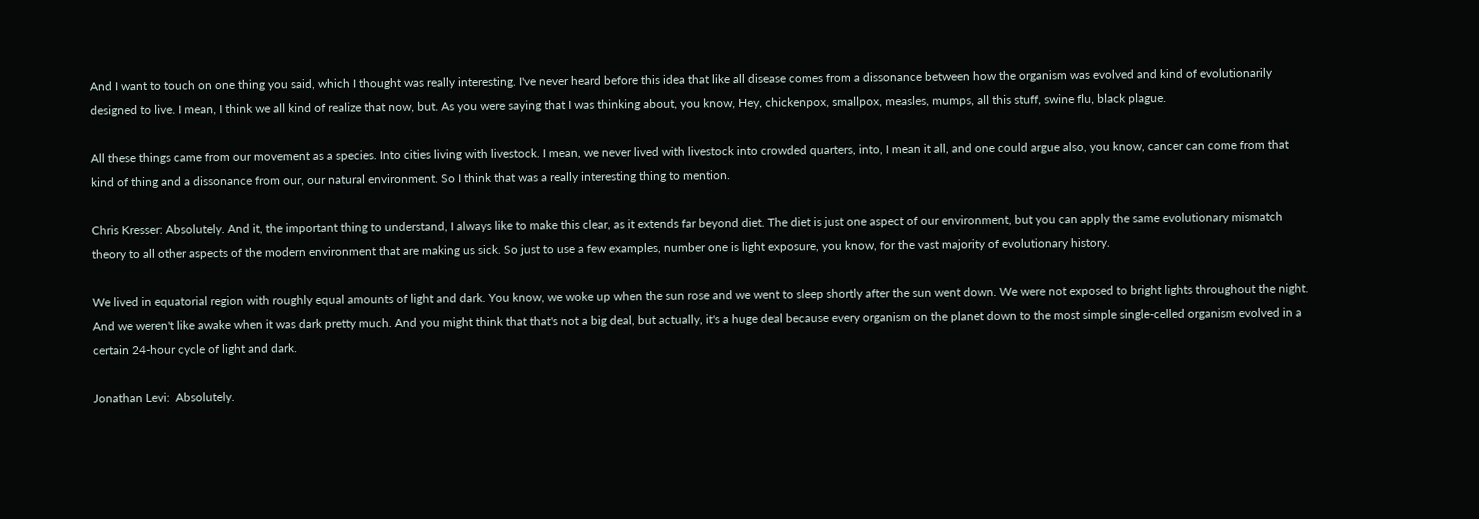And I want to touch on one thing you said, which I thought was really interesting. I've never heard before this idea that like all disease comes from a dissonance between how the organism was evolved and kind of evolutionarily designed to live. I mean, I think we all kind of realize that now, but. As you were saying that I was thinking about, you know, Hey, chickenpox, smallpox, measles, mumps, all this stuff, swine flu, black plague.

All these things came from our movement as a species. Into cities living with livestock. I mean, we never lived with livestock into crowded quarters, into, I mean it all, and one could argue also, you know, cancer can come from that kind of thing and a dissonance from our, our natural environment. So I think that was a really interesting thing to mention.

Chris Kresser: Absolutely. And it, the important thing to understand, I always like to make this clear, as it extends far beyond diet. The diet is just one aspect of our environment, but you can apply the same evolutionary mismatch theory to all other aspects of the modern environment that are making us sick. So just to use a few examples, number one is light exposure, you know, for the vast majority of evolutionary history.

We lived in equatorial region with roughly equal amounts of light and dark. You know, we woke up when the sun rose and we went to sleep shortly after the sun went down. We were not exposed to bright lights throughout the night. And we weren't like awake when it was dark pretty much. And you might think that that's not a big deal, but actually, it's a huge deal because every organism on the planet down to the most simple single-celled organism evolved in a certain 24-hour cycle of light and dark.

Jonathan Levi:  Absolutely.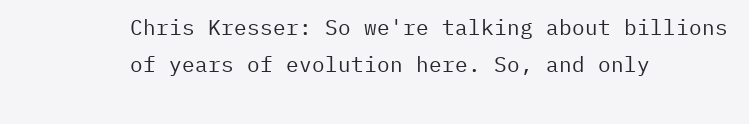Chris Kresser: So we're talking about billions of years of evolution here. So, and only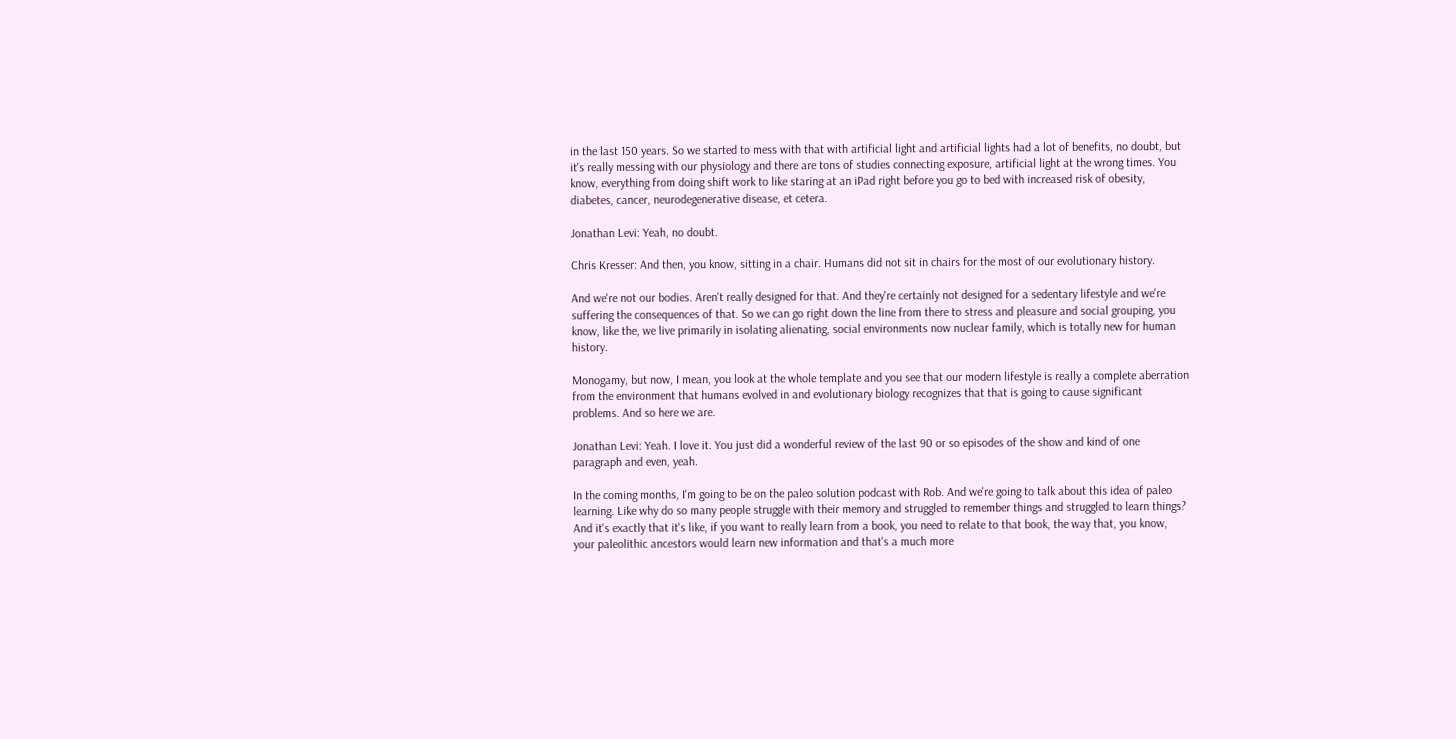in the last 150 years. So we started to mess with that with artificial light and artificial lights had a lot of benefits, no doubt, but it's really messing with our physiology and there are tons of studies connecting exposure, artificial light at the wrong times. You know, everything from doing shift work to like staring at an iPad right before you go to bed with increased risk of obesity, diabetes, cancer, neurodegenerative disease, et cetera.

Jonathan Levi: Yeah, no doubt.

Chris Kresser: And then, you know, sitting in a chair. Humans did not sit in chairs for the most of our evolutionary history.

And we're not our bodies. Aren't really designed for that. And they're certainly not designed for a sedentary lifestyle and we're suffering the consequences of that. So we can go right down the line from there to stress and pleasure and social grouping, you know, like the, we live primarily in isolating alienating, social environments now nuclear family, which is totally new for human history.

Monogamy, but now, I mean, you look at the whole template and you see that our modern lifestyle is really a complete aberration from the environment that humans evolved in and evolutionary biology recognizes that that is going to cause significant problems. And so here we are.

Jonathan Levi: Yeah. I love it. You just did a wonderful review of the last 90 or so episodes of the show and kind of one paragraph and even, yeah.

In the coming months, I'm going to be on the paleo solution podcast with Rob. And we're going to talk about this idea of paleo learning. Like why do so many people struggle with their memory and struggled to remember things and struggled to learn things? And it's exactly that it's like, if you want to really learn from a book, you need to relate to that book, the way that, you know, your paleolithic ancestors would learn new information and that's a much more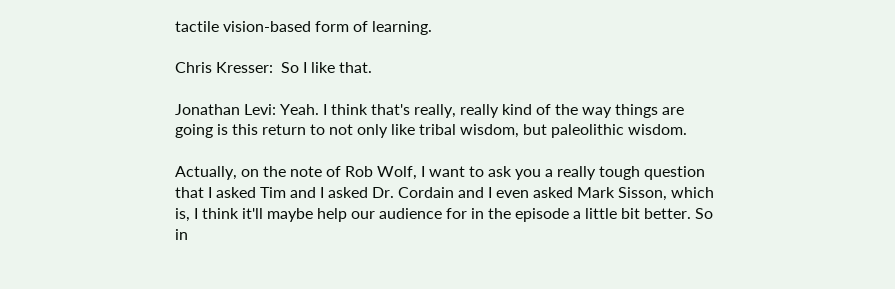tactile vision-based form of learning.

Chris Kresser:  So I like that.

Jonathan Levi: Yeah. I think that's really, really kind of the way things are going is this return to not only like tribal wisdom, but paleolithic wisdom.

Actually, on the note of Rob Wolf, I want to ask you a really tough question that I asked Tim and I asked Dr. Cordain and I even asked Mark Sisson, which is, I think it'll maybe help our audience for in the episode a little bit better. So in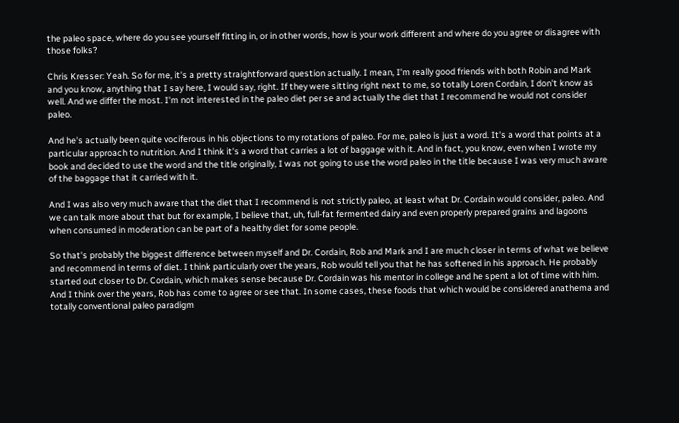the paleo space, where do you see yourself fitting in, or in other words, how is your work different and where do you agree or disagree with those folks?

Chris Kresser: Yeah. So for me, it's a pretty straightforward question actually. I mean, I'm really good friends with both Robin and Mark and you know, anything that I say here, I would say, right. If they were sitting right next to me, so totally Loren Cordain, I don't know as well. And we differ the most. I'm not interested in the paleo diet per se and actually the diet that I recommend he would not consider paleo.

And he's actually been quite vociferous in his objections to my rotations of paleo. For me, paleo is just a word. It's a word that points at a particular approach to nutrition. And I think it's a word that carries a lot of baggage with it. And in fact, you know, even when I wrote my book and decided to use the word and the title originally, I was not going to use the word paleo in the title because I was very much aware of the baggage that it carried with it.

And I was also very much aware that the diet that I recommend is not strictly paleo, at least what Dr. Cordain would consider, paleo. And we can talk more about that but for example, I believe that, uh, full-fat fermented dairy and even properly prepared grains and lagoons when consumed in moderation can be part of a healthy diet for some people.

So that's probably the biggest difference between myself and Dr. Cordain, Rob and Mark and I are much closer in terms of what we believe and recommend in terms of diet. I think particularly over the years, Rob would tell you that he has softened in his approach. He probably started out closer to Dr. Cordain, which makes sense because Dr. Cordain was his mentor in college and he spent a lot of time with him. And I think over the years, Rob has come to agree or see that. In some cases, these foods that which would be considered anathema and totally conventional paleo paradigm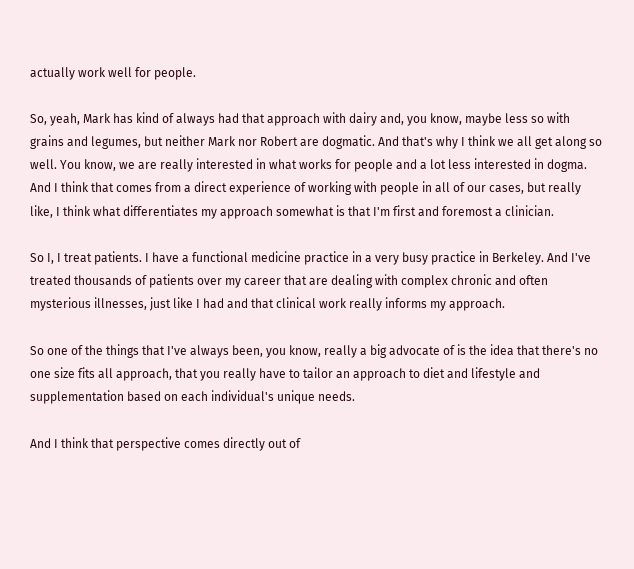actually work well for people.

So, yeah, Mark has kind of always had that approach with dairy and, you know, maybe less so with grains and legumes, but neither Mark nor Robert are dogmatic. And that's why I think we all get along so well. You know, we are really interested in what works for people and a lot less interested in dogma. And I think that comes from a direct experience of working with people in all of our cases, but really like, I think what differentiates my approach somewhat is that I'm first and foremost a clinician.

So I, I treat patients. I have a functional medicine practice in a very busy practice in Berkeley. And I've treated thousands of patients over my career that are dealing with complex chronic and often mysterious illnesses, just like I had and that clinical work really informs my approach.

So one of the things that I've always been, you know, really a big advocate of is the idea that there's no one size fits all approach, that you really have to tailor an approach to diet and lifestyle and supplementation based on each individual's unique needs.

And I think that perspective comes directly out of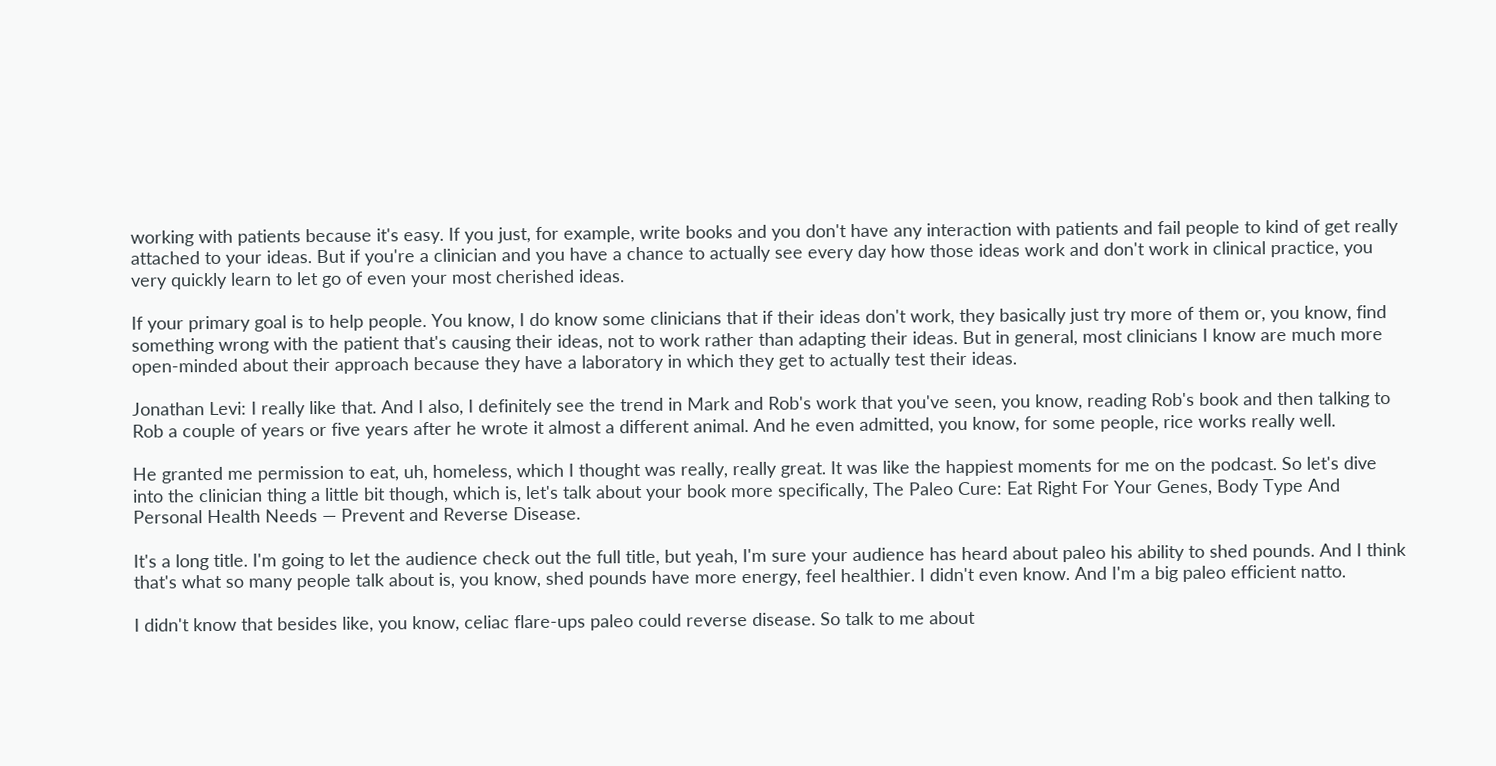working with patients because it's easy. If you just, for example, write books and you don't have any interaction with patients and fail people to kind of get really attached to your ideas. But if you're a clinician and you have a chance to actually see every day how those ideas work and don't work in clinical practice, you very quickly learn to let go of even your most cherished ideas.

If your primary goal is to help people. You know, I do know some clinicians that if their ideas don't work, they basically just try more of them or, you know, find something wrong with the patient that's causing their ideas, not to work rather than adapting their ideas. But in general, most clinicians I know are much more open-minded about their approach because they have a laboratory in which they get to actually test their ideas.

Jonathan Levi: I really like that. And I also, I definitely see the trend in Mark and Rob's work that you've seen, you know, reading Rob's book and then talking to Rob a couple of years or five years after he wrote it almost a different animal. And he even admitted, you know, for some people, rice works really well.

He granted me permission to eat, uh, homeless, which I thought was really, really great. It was like the happiest moments for me on the podcast. So let's dive into the clinician thing a little bit though, which is, let's talk about your book more specifically, The Paleo Cure: Eat Right For Your Genes, Body Type And Personal Health Needs — Prevent and Reverse Disease.

It's a long title. I'm going to let the audience check out the full title, but yeah, I'm sure your audience has heard about paleo his ability to shed pounds. And I think that's what so many people talk about is, you know, shed pounds have more energy, feel healthier. I didn't even know. And I'm a big paleo efficient natto.

I didn't know that besides like, you know, celiac flare-ups paleo could reverse disease. So talk to me about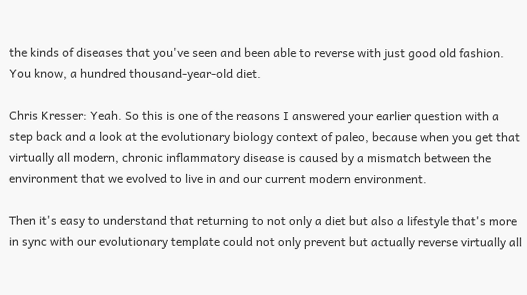the kinds of diseases that you've seen and been able to reverse with just good old fashion. You know, a hundred thousand-year-old diet.

Chris Kresser: Yeah. So this is one of the reasons I answered your earlier question with a step back and a look at the evolutionary biology context of paleo, because when you get that virtually all modern, chronic inflammatory disease is caused by a mismatch between the environment that we evolved to live in and our current modern environment.

Then it's easy to understand that returning to not only a diet but also a lifestyle that's more in sync with our evolutionary template could not only prevent but actually reverse virtually all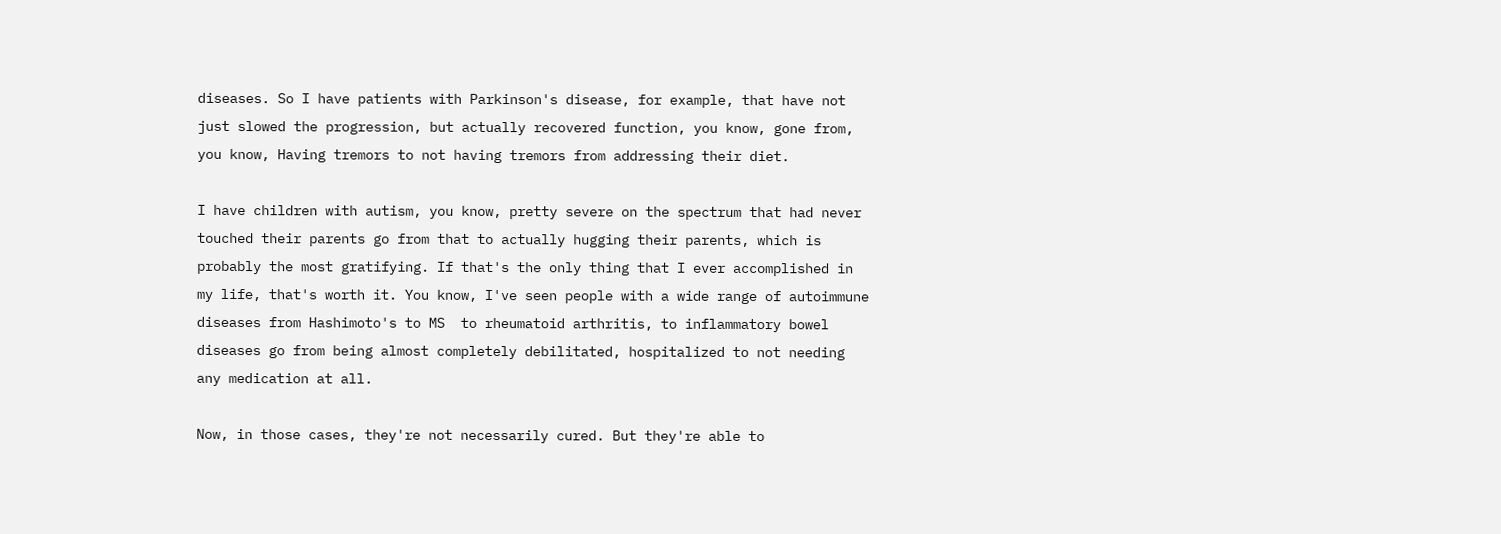diseases. So I have patients with Parkinson's disease, for example, that have not just slowed the progression, but actually recovered function, you know, gone from, you know, Having tremors to not having tremors from addressing their diet.

I have children with autism, you know, pretty severe on the spectrum that had never touched their parents go from that to actually hugging their parents, which is probably the most gratifying. If that's the only thing that I ever accomplished in my life, that's worth it. You know, I've seen people with a wide range of autoimmune diseases from Hashimoto's to MS  to rheumatoid arthritis, to inflammatory bowel diseases go from being almost completely debilitated, hospitalized to not needing any medication at all.

Now, in those cases, they're not necessarily cured. But they're able to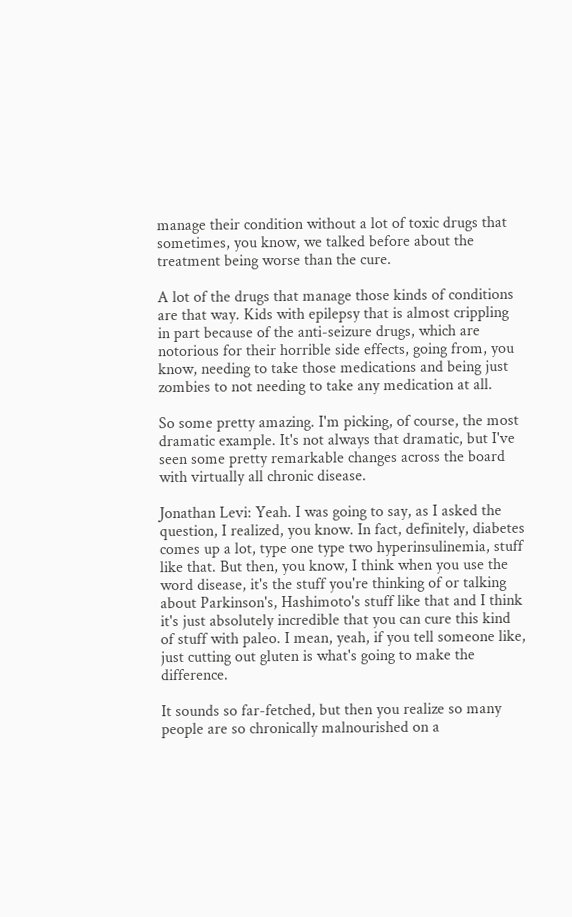manage their condition without a lot of toxic drugs that sometimes, you know, we talked before about the treatment being worse than the cure.

A lot of the drugs that manage those kinds of conditions are that way. Kids with epilepsy that is almost crippling in part because of the anti-seizure drugs, which are notorious for their horrible side effects, going from, you know, needing to take those medications and being just zombies to not needing to take any medication at all.

So some pretty amazing. I'm picking, of course, the most dramatic example. It's not always that dramatic, but I've seen some pretty remarkable changes across the board with virtually all chronic disease.

Jonathan Levi: Yeah. I was going to say, as I asked the question, I realized, you know. In fact, definitely, diabetes comes up a lot, type one type two hyperinsulinemia, stuff like that. But then, you know, I think when you use the word disease, it's the stuff you're thinking of or talking about Parkinson's, Hashimoto's stuff like that and I think it's just absolutely incredible that you can cure this kind of stuff with paleo. I mean, yeah, if you tell someone like, just cutting out gluten is what's going to make the difference.

It sounds so far-fetched, but then you realize so many people are so chronically malnourished on a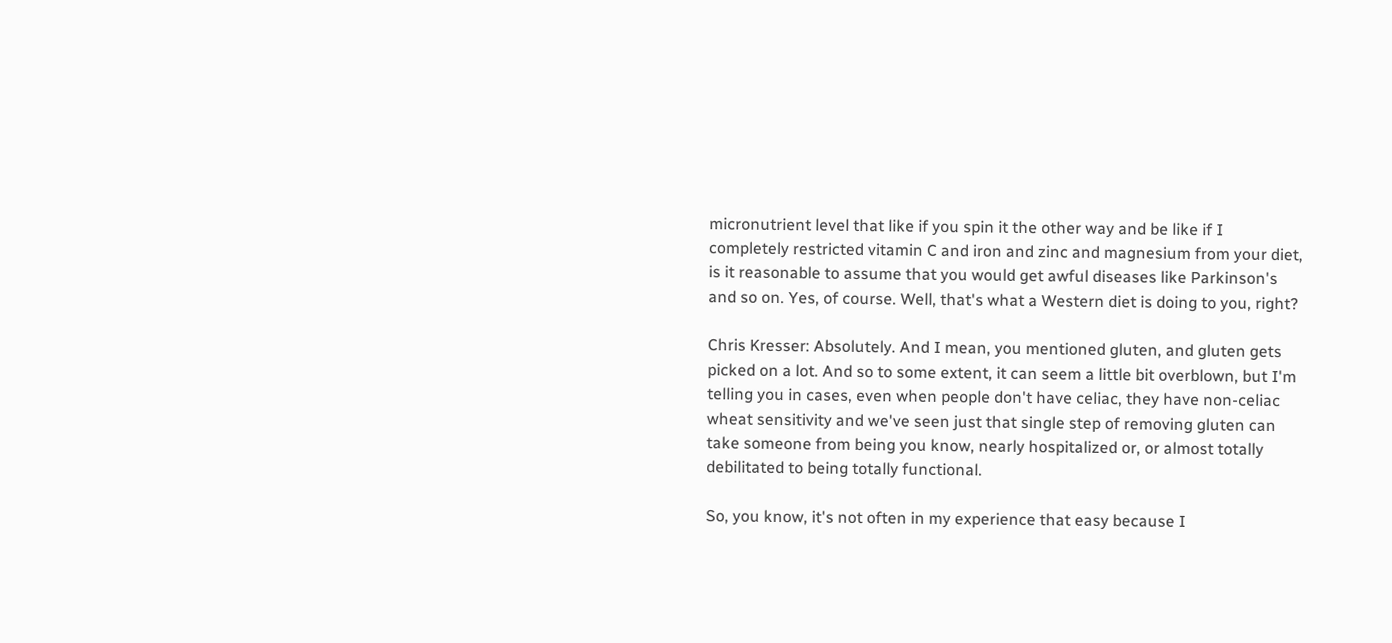micronutrient level that like if you spin it the other way and be like if I completely restricted vitamin C and iron and zinc and magnesium from your diet, is it reasonable to assume that you would get awful diseases like Parkinson's and so on. Yes, of course. Well, that's what a Western diet is doing to you, right?

Chris Kresser: Absolutely. And I mean, you mentioned gluten, and gluten gets picked on a lot. And so to some extent, it can seem a little bit overblown, but I'm telling you in cases, even when people don't have celiac, they have non-celiac wheat sensitivity and we've seen just that single step of removing gluten can take someone from being you know, nearly hospitalized or, or almost totally debilitated to being totally functional.

So, you know, it's not often in my experience that easy because I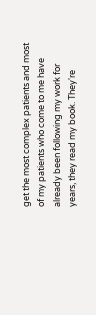get the most complex patients and most of my patients who come to me have already been following my work for years, they read my book. They're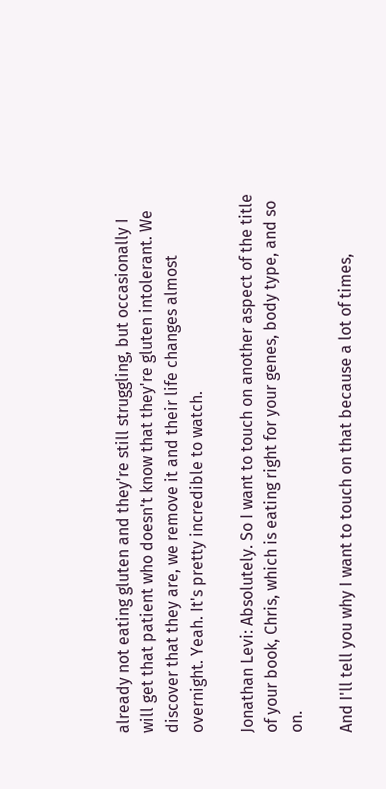already not eating gluten and they're still struggling, but occasionally I will get that patient who doesn't know that they're gluten intolerant. We discover that they are, we remove it and their life changes almost overnight. Yeah. It's pretty incredible to watch.

Jonathan Levi: Absolutely. So I want to touch on another aspect of the title of your book, Chris, which is eating right for your genes, body type, and so on.

And I'll tell you why I want to touch on that because a lot of times,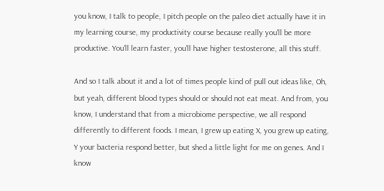you know, I talk to people, I pitch people on the paleo diet actually have it in my learning course, my productivity course because really you'll be more productive. You'll learn faster, you'll have higher testosterone, all this stuff.

And so I talk about it and a lot of times people kind of pull out ideas like, Oh, but yeah, different blood types should or should not eat meat. And from, you know, I understand that from a microbiome perspective, we all respond differently to different foods. I mean, I grew up eating X, you grew up eating, Y your bacteria respond better, but shed a little light for me on genes. And I know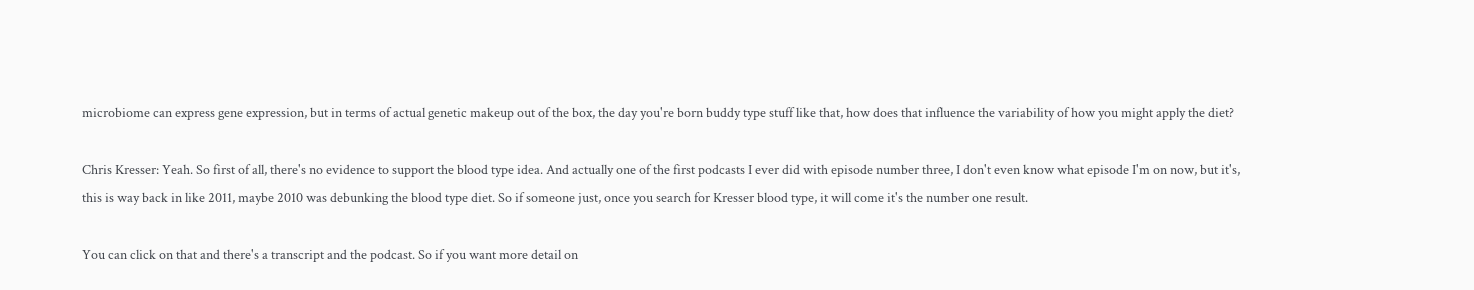microbiome can express gene expression, but in terms of actual genetic makeup out of the box, the day you're born buddy type stuff like that, how does that influence the variability of how you might apply the diet?

Chris Kresser: Yeah. So first of all, there's no evidence to support the blood type idea. And actually one of the first podcasts I ever did with episode number three, I don't even know what episode I'm on now, but it's, this is way back in like 2011, maybe 2010 was debunking the blood type diet. So if someone just, once you search for Kresser blood type, it will come it's the number one result.

You can click on that and there's a transcript and the podcast. So if you want more detail on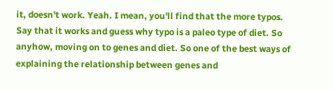it, doesn't work. Yeah. I mean, you'll find that the more typos. Say that it works and guess why typo is a paleo type of diet. So anyhow, moving on to genes and diet. So one of the best ways of explaining the relationship between genes and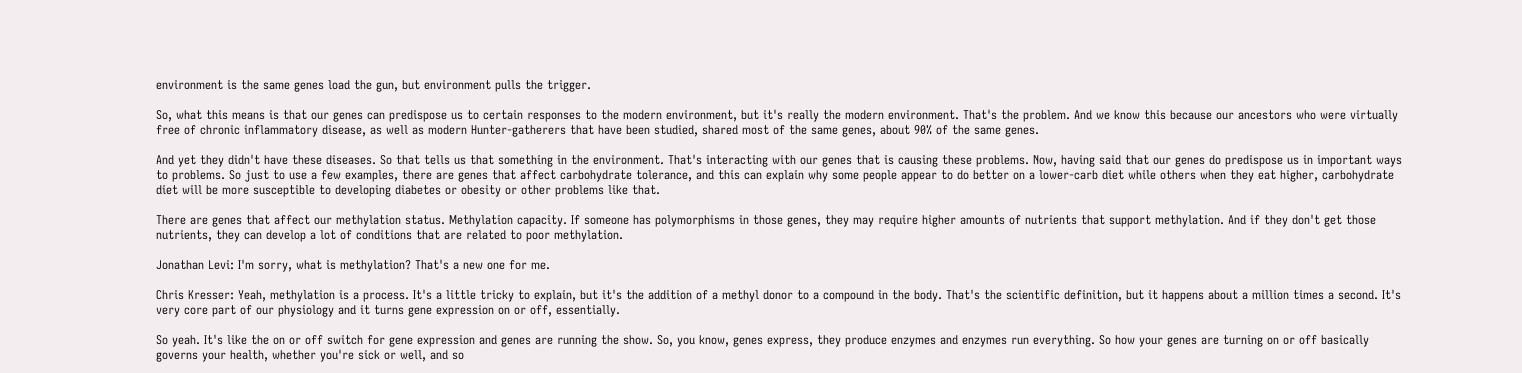environment is the same genes load the gun, but environment pulls the trigger.

So, what this means is that our genes can predispose us to certain responses to the modern environment, but it's really the modern environment. That's the problem. And we know this because our ancestors who were virtually free of chronic inflammatory disease, as well as modern Hunter-gatherers that have been studied, shared most of the same genes, about 90% of the same genes.

And yet they didn't have these diseases. So that tells us that something in the environment. That's interacting with our genes that is causing these problems. Now, having said that our genes do predispose us in important ways to problems. So just to use a few examples, there are genes that affect carbohydrate tolerance, and this can explain why some people appear to do better on a lower-carb diet while others when they eat higher, carbohydrate diet will be more susceptible to developing diabetes or obesity or other problems like that.

There are genes that affect our methylation status. Methylation capacity. If someone has polymorphisms in those genes, they may require higher amounts of nutrients that support methylation. And if they don't get those nutrients, they can develop a lot of conditions that are related to poor methylation.

Jonathan Levi: I'm sorry, what is methylation? That's a new one for me.

Chris Kresser: Yeah, methylation is a process. It's a little tricky to explain, but it's the addition of a methyl donor to a compound in the body. That's the scientific definition, but it happens about a million times a second. It's very core part of our physiology and it turns gene expression on or off, essentially.

So yeah. It's like the on or off switch for gene expression and genes are running the show. So, you know, genes express, they produce enzymes and enzymes run everything. So how your genes are turning on or off basically governs your health, whether you're sick or well, and so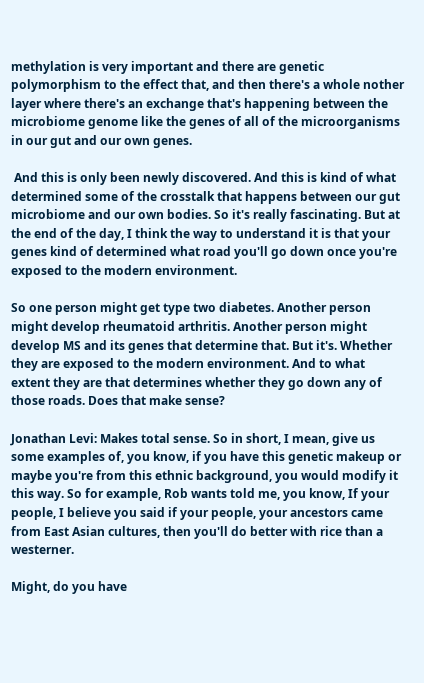methylation is very important and there are genetic polymorphism to the effect that, and then there's a whole nother layer where there's an exchange that's happening between the microbiome genome like the genes of all of the microorganisms in our gut and our own genes.

 And this is only been newly discovered. And this is kind of what determined some of the crosstalk that happens between our gut microbiome and our own bodies. So it's really fascinating. But at the end of the day, I think the way to understand it is that your genes kind of determined what road you'll go down once you're exposed to the modern environment.

So one person might get type two diabetes. Another person might develop rheumatoid arthritis. Another person might develop MS and its genes that determine that. But it's. Whether they are exposed to the modern environment. And to what extent they are that determines whether they go down any of those roads. Does that make sense?

Jonathan Levi: Makes total sense. So in short, I mean, give us some examples of, you know, if you have this genetic makeup or maybe you're from this ethnic background, you would modify it this way. So for example, Rob wants told me, you know, If your people, I believe you said if your people, your ancestors came from East Asian cultures, then you'll do better with rice than a westerner.

Might, do you have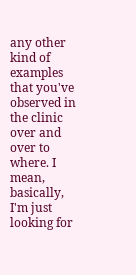any other kind of examples that you've observed in the clinic over and over to where. I mean, basically, I'm just looking for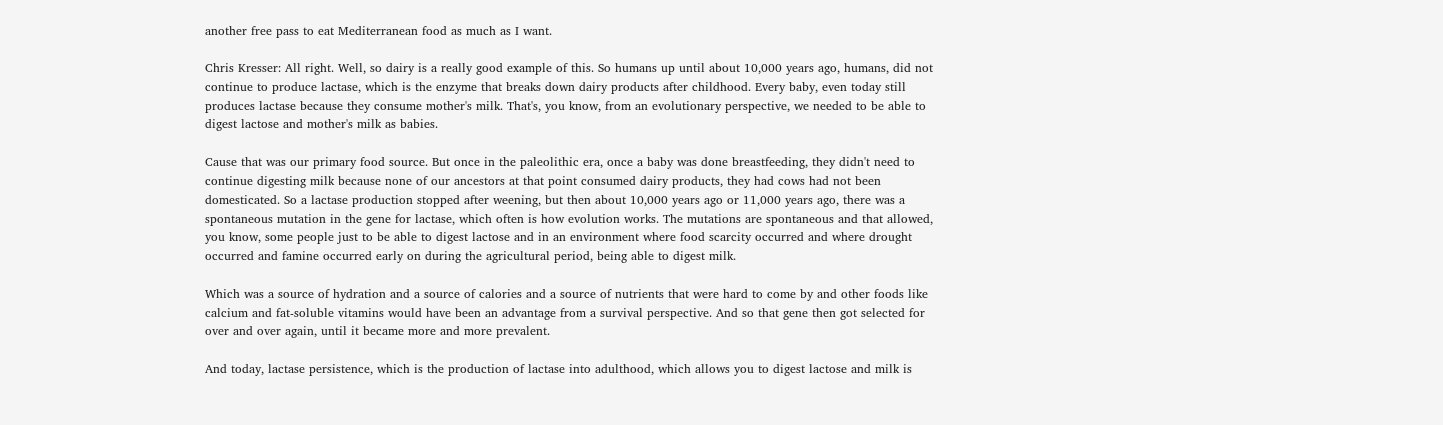another free pass to eat Mediterranean food as much as I want.

Chris Kresser: All right. Well, so dairy is a really good example of this. So humans up until about 10,000 years ago, humans, did not continue to produce lactase, which is the enzyme that breaks down dairy products after childhood. Every baby, even today still produces lactase because they consume mother's milk. That's, you know, from an evolutionary perspective, we needed to be able to digest lactose and mother's milk as babies.

Cause that was our primary food source. But once in the paleolithic era, once a baby was done breastfeeding, they didn't need to continue digesting milk because none of our ancestors at that point consumed dairy products, they had cows had not been domesticated. So a lactase production stopped after weening, but then about 10,000 years ago or 11,000 years ago, there was a spontaneous mutation in the gene for lactase, which often is how evolution works. The mutations are spontaneous and that allowed, you know, some people just to be able to digest lactose and in an environment where food scarcity occurred and where drought occurred and famine occurred early on during the agricultural period, being able to digest milk.

Which was a source of hydration and a source of calories and a source of nutrients that were hard to come by and other foods like calcium and fat-soluble vitamins would have been an advantage from a survival perspective. And so that gene then got selected for over and over again, until it became more and more prevalent.

And today, lactase persistence, which is the production of lactase into adulthood, which allows you to digest lactose and milk is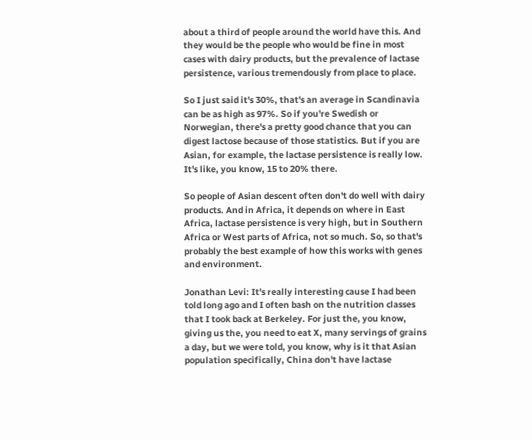about a third of people around the world have this. And they would be the people who would be fine in most cases with dairy products, but the prevalence of lactase persistence, various tremendously from place to place.

So I just said it's 30%, that's an average in Scandinavia can be as high as 97%. So if you're Swedish or Norwegian, there's a pretty good chance that you can digest lactose because of those statistics. But if you are Asian, for example, the lactase persistence is really low. It's like, you know, 15 to 20% there.

So people of Asian descent often don't do well with dairy products. And in Africa, it depends on where in East Africa, lactase persistence is very high, but in Southern Africa or West parts of Africa, not so much. So, so that's probably the best example of how this works with genes and environment.

Jonathan Levi: It's really interesting cause I had been told long ago and I often bash on the nutrition classes that I took back at Berkeley. For just the, you know, giving us the, you need to eat X, many servings of grains a day, but we were told, you know, why is it that Asian population specifically, China don't have lactase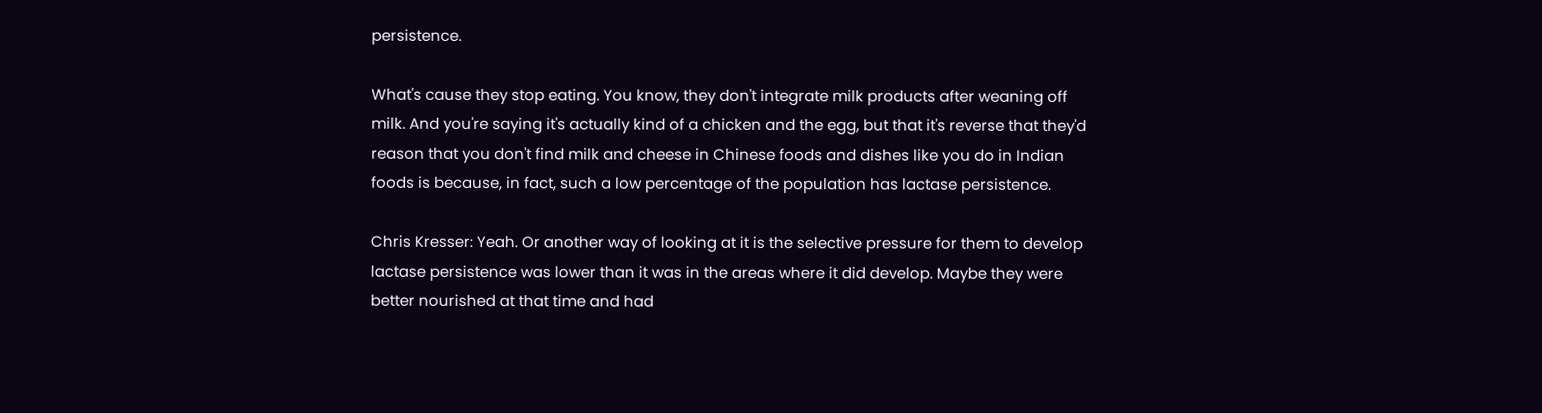persistence.

What's cause they stop eating. You know, they don't integrate milk products after weaning off milk. And you're saying it's actually kind of a chicken and the egg, but that it's reverse that they'd reason that you don't find milk and cheese in Chinese foods and dishes like you do in Indian foods is because, in fact, such a low percentage of the population has lactase persistence.

Chris Kresser: Yeah. Or another way of looking at it is the selective pressure for them to develop lactase persistence was lower than it was in the areas where it did develop. Maybe they were better nourished at that time and had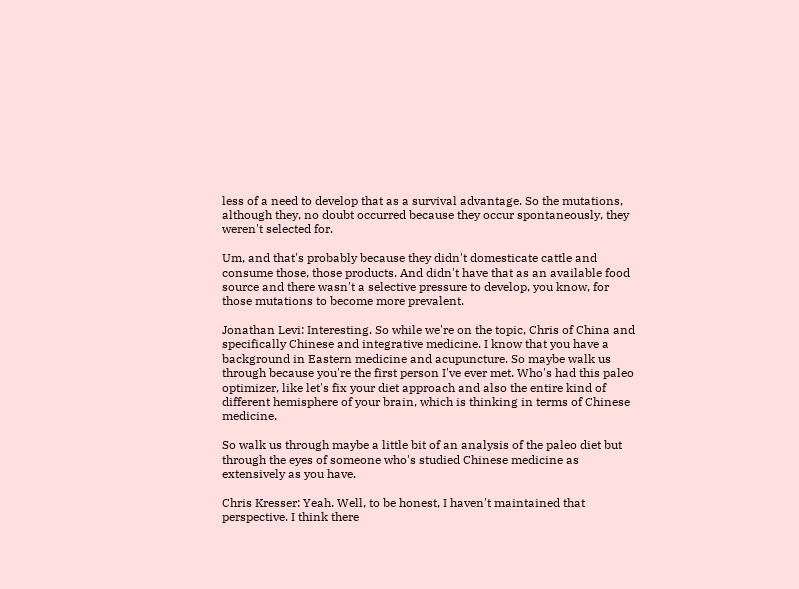less of a need to develop that as a survival advantage. So the mutations, although they, no doubt occurred because they occur spontaneously, they weren't selected for.

Um, and that's probably because they didn't domesticate cattle and consume those, those products. And didn't have that as an available food source and there wasn't a selective pressure to develop, you know, for those mutations to become more prevalent.

Jonathan Levi: Interesting. So while we're on the topic, Chris of China and specifically Chinese and integrative medicine. I know that you have a background in Eastern medicine and acupuncture. So maybe walk us through because you're the first person I've ever met. Who's had this paleo optimizer, like let's fix your diet approach and also the entire kind of different hemisphere of your brain, which is thinking in terms of Chinese medicine.

So walk us through maybe a little bit of an analysis of the paleo diet but through the eyes of someone who's studied Chinese medicine as extensively as you have.

Chris Kresser: Yeah. Well, to be honest, I haven't maintained that perspective. I think there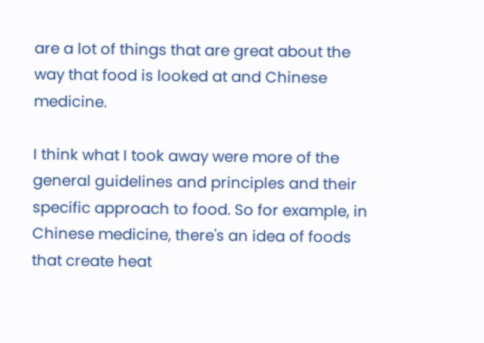are a lot of things that are great about the way that food is looked at and Chinese medicine.

I think what I took away were more of the general guidelines and principles and their specific approach to food. So for example, in Chinese medicine, there's an idea of foods that create heat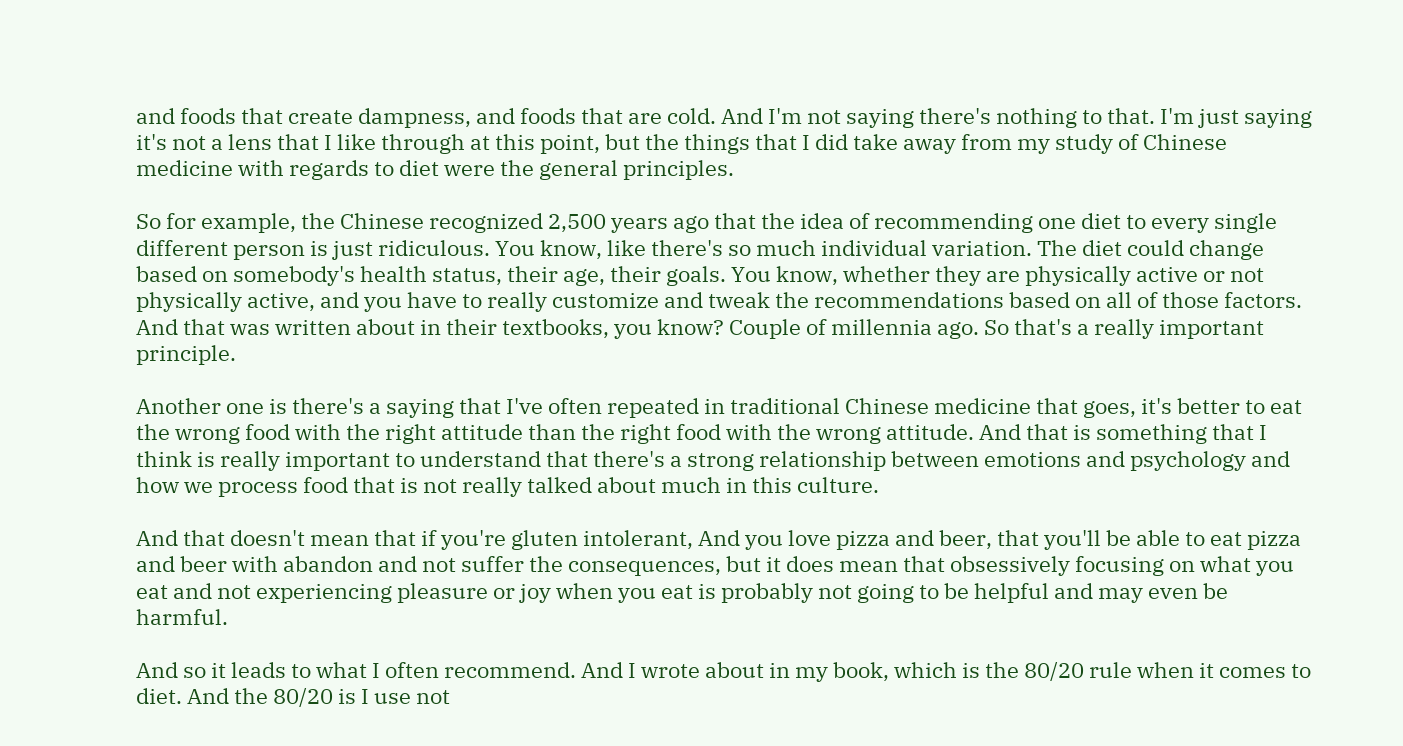and foods that create dampness, and foods that are cold. And I'm not saying there's nothing to that. I'm just saying it's not a lens that I like through at this point, but the things that I did take away from my study of Chinese medicine with regards to diet were the general principles.

So for example, the Chinese recognized 2,500 years ago that the idea of recommending one diet to every single different person is just ridiculous. You know, like there's so much individual variation. The diet could change based on somebody's health status, their age, their goals. You know, whether they are physically active or not physically active, and you have to really customize and tweak the recommendations based on all of those factors. And that was written about in their textbooks, you know? Couple of millennia ago. So that's a really important principle.

Another one is there's a saying that I've often repeated in traditional Chinese medicine that goes, it's better to eat the wrong food with the right attitude than the right food with the wrong attitude. And that is something that I think is really important to understand that there's a strong relationship between emotions and psychology and how we process food that is not really talked about much in this culture.

And that doesn't mean that if you're gluten intolerant, And you love pizza and beer, that you'll be able to eat pizza and beer with abandon and not suffer the consequences, but it does mean that obsessively focusing on what you eat and not experiencing pleasure or joy when you eat is probably not going to be helpful and may even be harmful.

And so it leads to what I often recommend. And I wrote about in my book, which is the 80/20 rule when it comes to diet. And the 80/20 is I use not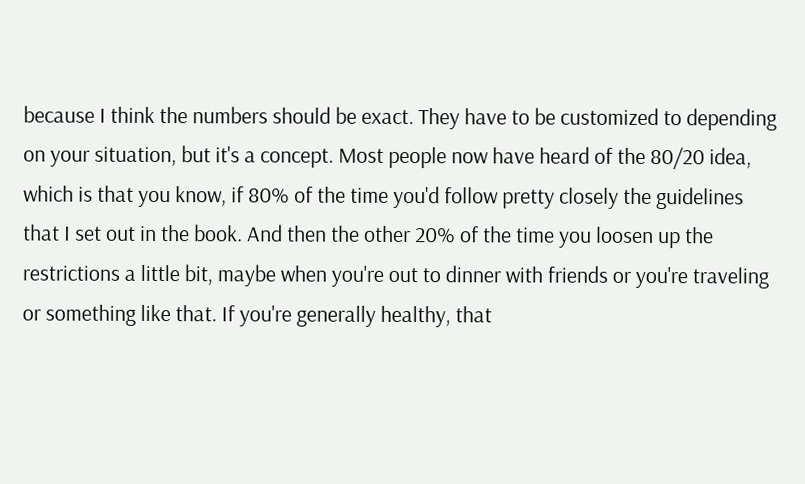because I think the numbers should be exact. They have to be customized to depending on your situation, but it's a concept. Most people now have heard of the 80/20 idea, which is that you know, if 80% of the time you'd follow pretty closely the guidelines that I set out in the book. And then the other 20% of the time you loosen up the restrictions a little bit, maybe when you're out to dinner with friends or you're traveling or something like that. If you're generally healthy, that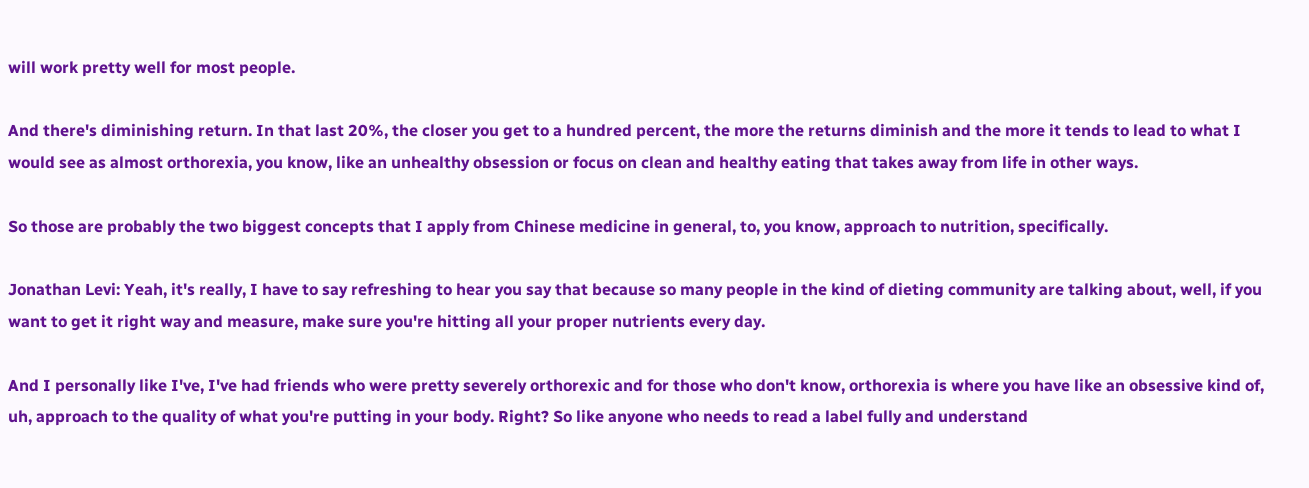will work pretty well for most people.

And there's diminishing return. In that last 20%, the closer you get to a hundred percent, the more the returns diminish and the more it tends to lead to what I would see as almost orthorexia, you know, like an unhealthy obsession or focus on clean and healthy eating that takes away from life in other ways.

So those are probably the two biggest concepts that I apply from Chinese medicine in general, to, you know, approach to nutrition, specifically.

Jonathan Levi: Yeah, it's really, I have to say refreshing to hear you say that because so many people in the kind of dieting community are talking about, well, if you want to get it right way and measure, make sure you're hitting all your proper nutrients every day.

And I personally like I've, I've had friends who were pretty severely orthorexic and for those who don't know, orthorexia is where you have like an obsessive kind of, uh, approach to the quality of what you're putting in your body. Right? So like anyone who needs to read a label fully and understand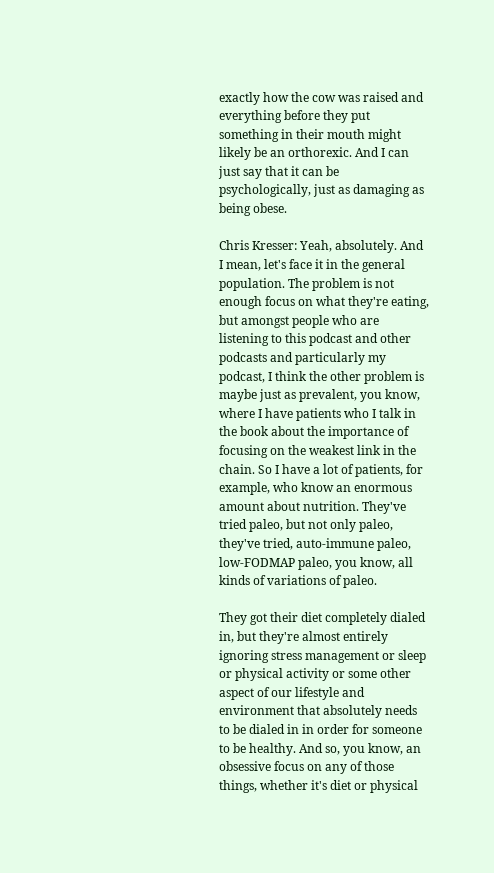exactly how the cow was raised and everything before they put something in their mouth might likely be an orthorexic. And I can just say that it can be psychologically, just as damaging as being obese.

Chris Kresser: Yeah, absolutely. And I mean, let's face it in the general population. The problem is not enough focus on what they're eating, but amongst people who are listening to this podcast and other podcasts and particularly my podcast, I think the other problem is maybe just as prevalent, you know, where I have patients who I talk in the book about the importance of focusing on the weakest link in the chain. So I have a lot of patients, for example, who know an enormous amount about nutrition. They've tried paleo, but not only paleo, they've tried, auto-immune paleo, low-FODMAP paleo, you know, all kinds of variations of paleo.

They got their diet completely dialed in, but they're almost entirely ignoring stress management or sleep or physical activity or some other aspect of our lifestyle and environment that absolutely needs to be dialed in in order for someone to be healthy. And so, you know, an obsessive focus on any of those things, whether it's diet or physical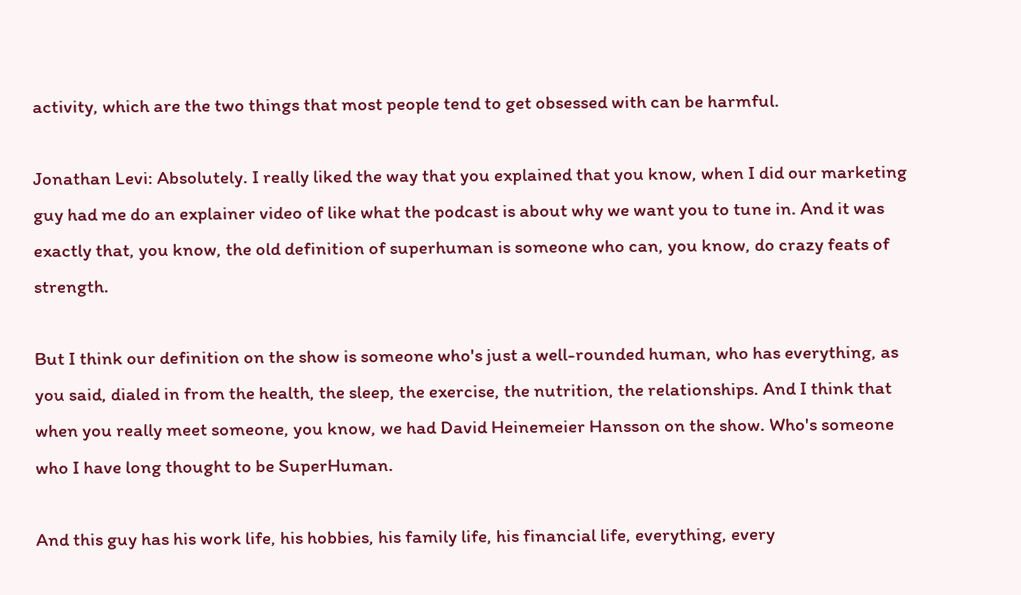activity, which are the two things that most people tend to get obsessed with can be harmful.

Jonathan Levi: Absolutely. I really liked the way that you explained that you know, when I did our marketing guy had me do an explainer video of like what the podcast is about why we want you to tune in. And it was exactly that, you know, the old definition of superhuman is someone who can, you know, do crazy feats of strength.

But I think our definition on the show is someone who's just a well-rounded human, who has everything, as you said, dialed in from the health, the sleep, the exercise, the nutrition, the relationships. And I think that when you really meet someone, you know, we had David Heinemeier Hansson on the show. Who's someone who I have long thought to be SuperHuman.

And this guy has his work life, his hobbies, his family life, his financial life, everything, every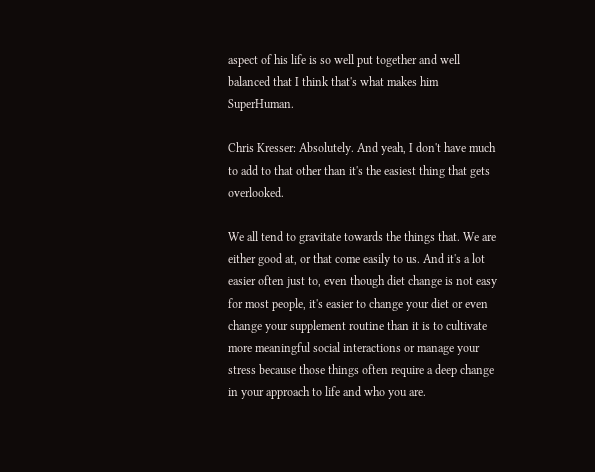aspect of his life is so well put together and well balanced that I think that's what makes him SuperHuman.

Chris Kresser: Absolutely. And yeah, I don't have much to add to that other than it's the easiest thing that gets overlooked.

We all tend to gravitate towards the things that. We are either good at, or that come easily to us. And it's a lot easier often just to, even though diet change is not easy for most people, it's easier to change your diet or even change your supplement routine than it is to cultivate more meaningful social interactions or manage your stress because those things often require a deep change in your approach to life and who you are.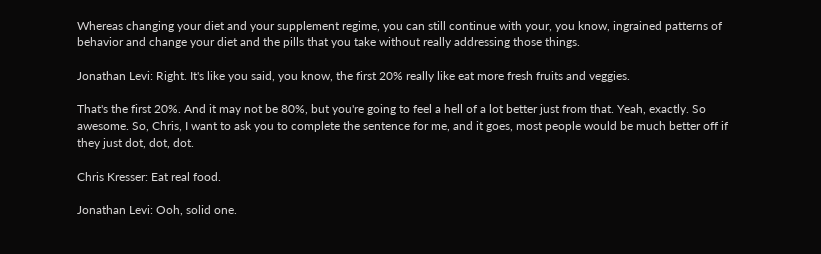Whereas changing your diet and your supplement regime, you can still continue with your, you know, ingrained patterns of behavior and change your diet and the pills that you take without really addressing those things.

Jonathan Levi: Right. It's like you said, you know, the first 20% really like eat more fresh fruits and veggies.

That's the first 20%. And it may not be 80%, but you're going to feel a hell of a lot better just from that. Yeah, exactly. So awesome. So, Chris, I want to ask you to complete the sentence for me, and it goes, most people would be much better off if they just dot, dot, dot.

Chris Kresser: Eat real food.

Jonathan Levi: Ooh, solid one.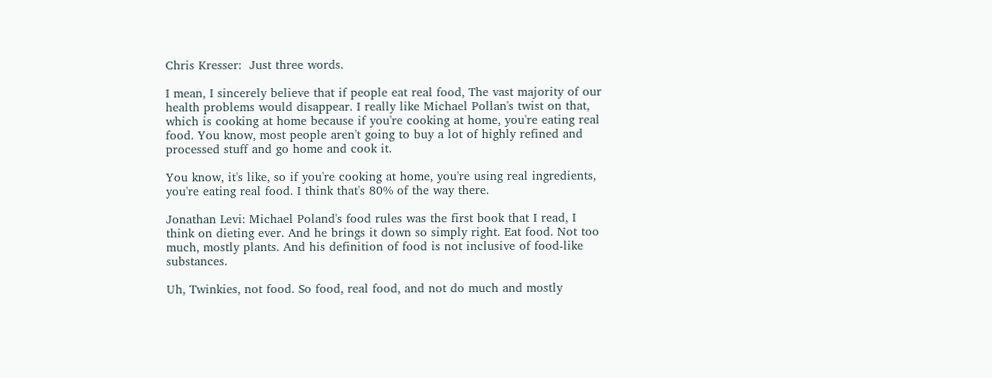Chris Kresser:  Just three words.

I mean, I sincerely believe that if people eat real food, The vast majority of our health problems would disappear. I really like Michael Pollan's twist on that, which is cooking at home because if you're cooking at home, you're eating real food. You know, most people aren't going to buy a lot of highly refined and processed stuff and go home and cook it.

You know, it's like, so if you're cooking at home, you're using real ingredients, you're eating real food. I think that's 80% of the way there.

Jonathan Levi: Michael Poland's food rules was the first book that I read, I think on dieting ever. And he brings it down so simply right. Eat food. Not too much, mostly plants. And his definition of food is not inclusive of food-like substances.

Uh, Twinkies, not food. So food, real food, and not do much and mostly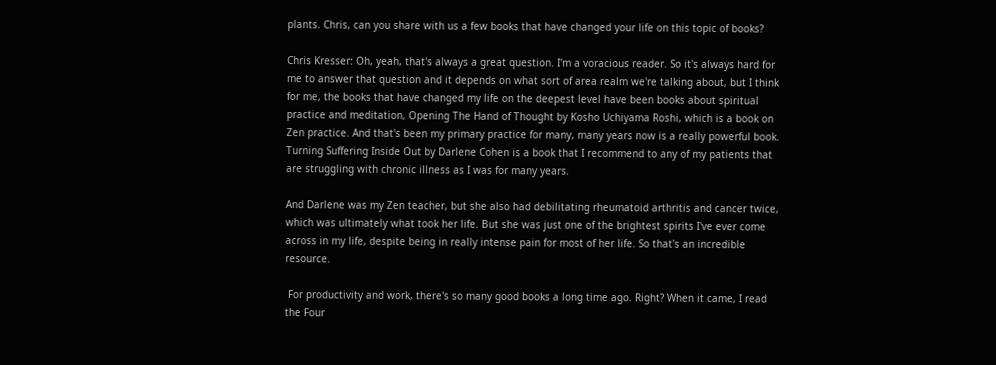plants. Chris, can you share with us a few books that have changed your life on this topic of books?

Chris Kresser: Oh, yeah, that's always a great question. I'm a voracious reader. So it's always hard for me to answer that question and it depends on what sort of area realm we're talking about, but I think for me, the books that have changed my life on the deepest level have been books about spiritual practice and meditation, Opening The Hand of Thought by Kosho Uchiyama Roshi, which is a book on Zen practice. And that's been my primary practice for many, many years now is a really powerful book. Turning Suffering Inside Out by Darlene Cohen is a book that I recommend to any of my patients that are struggling with chronic illness as I was for many years.

And Darlene was my Zen teacher, but she also had debilitating rheumatoid arthritis and cancer twice, which was ultimately what took her life. But she was just one of the brightest spirits I've ever come across in my life, despite being in really intense pain for most of her life. So that's an incredible resource.

 For productivity and work, there's so many good books a long time ago. Right? When it came, I read the Four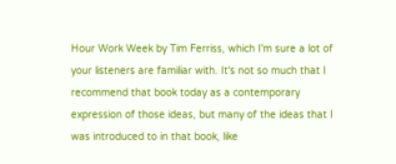Hour Work Week by Tim Ferriss, which I'm sure a lot of your listeners are familiar with. It's not so much that I recommend that book today as a contemporary expression of those ideas, but many of the ideas that I was introduced to in that book, like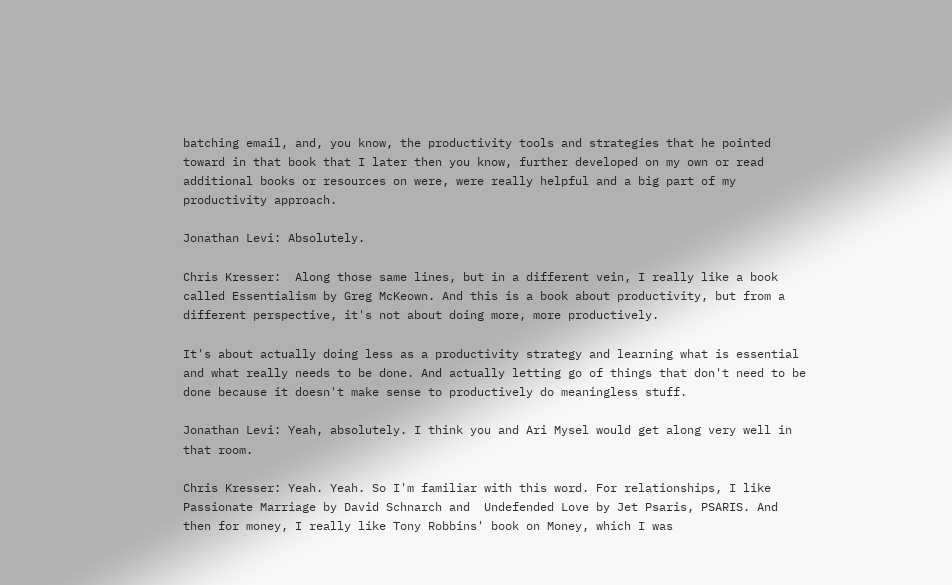batching email, and, you know, the productivity tools and strategies that he pointed toward in that book that I later then you know, further developed on my own or read additional books or resources on were, were really helpful and a big part of my productivity approach.

Jonathan Levi: Absolutely.

Chris Kresser:  Along those same lines, but in a different vein, I really like a book called Essentialism by Greg McKeown. And this is a book about productivity, but from a different perspective, it's not about doing more, more productively.

It's about actually doing less as a productivity strategy and learning what is essential and what really needs to be done. And actually letting go of things that don't need to be done because it doesn't make sense to productively do meaningless stuff.

Jonathan Levi: Yeah, absolutely. I think you and Ari Mysel would get along very well in that room.

Chris Kresser: Yeah. Yeah. So I'm familiar with this word. For relationships, I like Passionate Marriage by David Schnarch and  Undefended Love by Jet Psaris, PSARIS. And then for money, I really like Tony Robbins' book on Money, which I was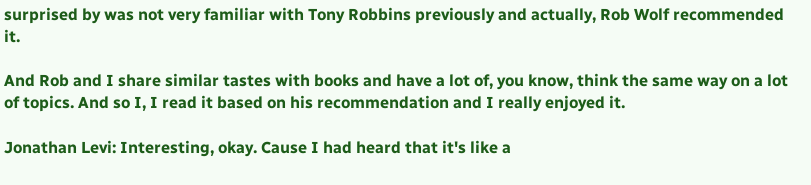surprised by was not very familiar with Tony Robbins previously and actually, Rob Wolf recommended it.

And Rob and I share similar tastes with books and have a lot of, you know, think the same way on a lot of topics. And so I, I read it based on his recommendation and I really enjoyed it.

Jonathan Levi: Interesting, okay. Cause I had heard that it's like a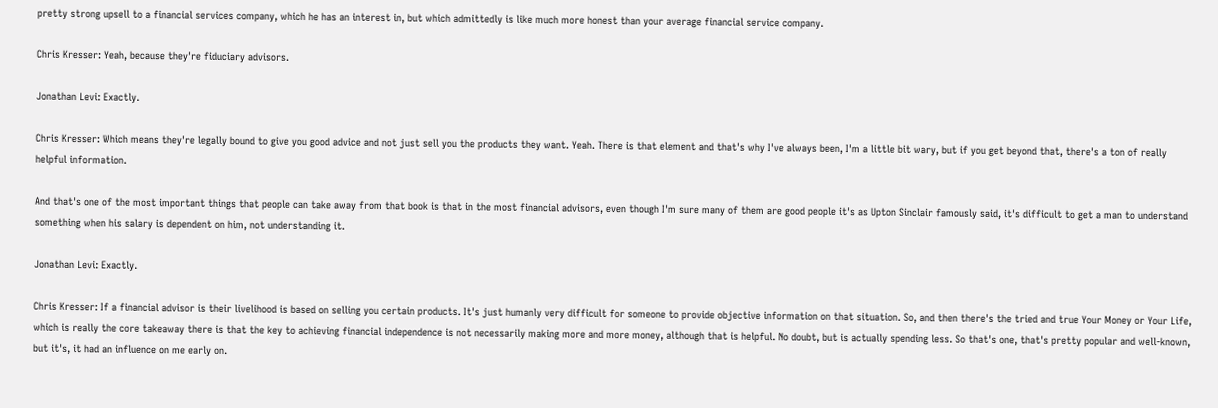pretty strong upsell to a financial services company, which he has an interest in, but which admittedly is like much more honest than your average financial service company.

Chris Kresser: Yeah, because they're fiduciary advisors.

Jonathan Levi: Exactly.

Chris Kresser: Which means they're legally bound to give you good advice and not just sell you the products they want. Yeah. There is that element and that's why I've always been, I'm a little bit wary, but if you get beyond that, there's a ton of really helpful information.

And that's one of the most important things that people can take away from that book is that in the most financial advisors, even though I'm sure many of them are good people it's as Upton Sinclair famously said, it's difficult to get a man to understand something when his salary is dependent on him, not understanding it.

Jonathan Levi: Exactly.

Chris Kresser: If a financial advisor is their livelihood is based on selling you certain products. It's just humanly very difficult for someone to provide objective information on that situation. So, and then there's the tried and true Your Money or Your Life, which is really the core takeaway there is that the key to achieving financial independence is not necessarily making more and more money, although that is helpful. No doubt, but is actually spending less. So that's one, that's pretty popular and well-known, but it's, it had an influence on me early on.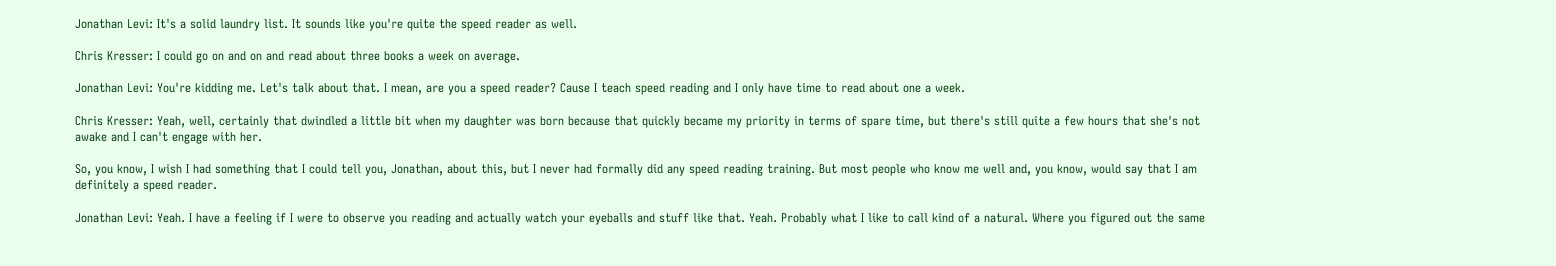Jonathan Levi: It's a solid laundry list. It sounds like you're quite the speed reader as well.

Chris Kresser: I could go on and on and read about three books a week on average.

Jonathan Levi: You're kidding me. Let's talk about that. I mean, are you a speed reader? Cause I teach speed reading and I only have time to read about one a week.

Chris Kresser: Yeah, well, certainly that dwindled a little bit when my daughter was born because that quickly became my priority in terms of spare time, but there's still quite a few hours that she's not awake and I can't engage with her.

So, you know, I wish I had something that I could tell you, Jonathan, about this, but I never had formally did any speed reading training. But most people who know me well and, you know, would say that I am definitely a speed reader.

Jonathan Levi: Yeah. I have a feeling if I were to observe you reading and actually watch your eyeballs and stuff like that. Yeah. Probably what I like to call kind of a natural. Where you figured out the same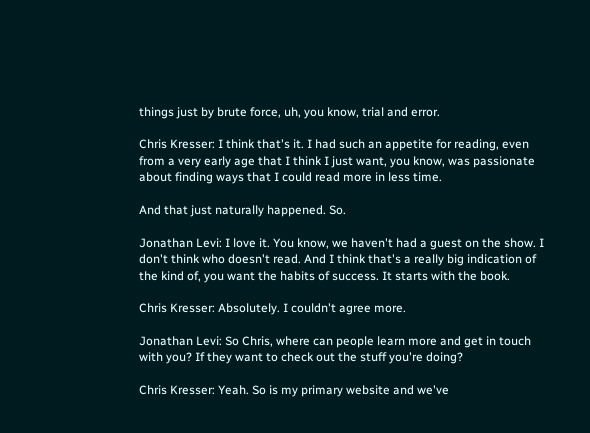things just by brute force, uh, you know, trial and error.

Chris Kresser: I think that's it. I had such an appetite for reading, even from a very early age that I think I just want, you know, was passionate about finding ways that I could read more in less time.

And that just naturally happened. So.

Jonathan Levi: I love it. You know, we haven't had a guest on the show. I don't think who doesn't read. And I think that's a really big indication of the kind of, you want the habits of success. It starts with the book.

Chris Kresser: Absolutely. I couldn't agree more.

Jonathan Levi: So Chris, where can people learn more and get in touch with you? If they want to check out the stuff you're doing?

Chris Kresser: Yeah. So is my primary website and we've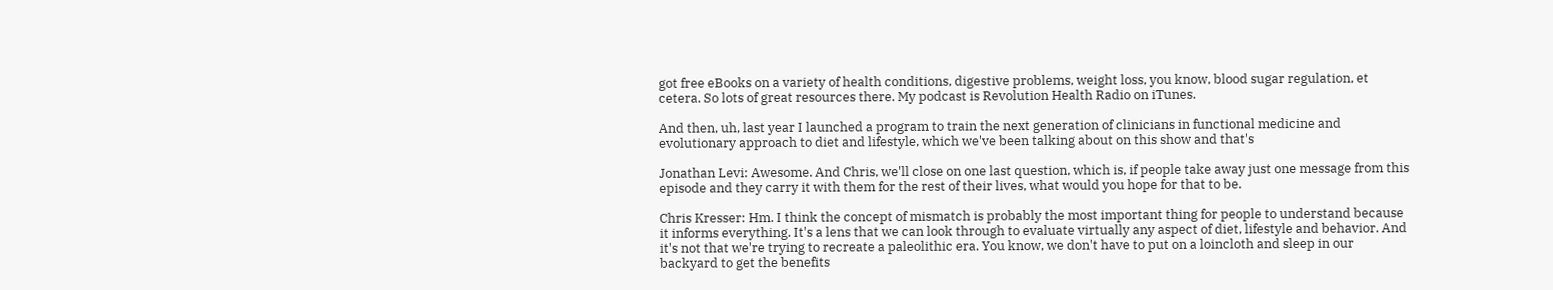got free eBooks on a variety of health conditions, digestive problems, weight loss, you know, blood sugar regulation, et cetera. So lots of great resources there. My podcast is Revolution Health Radio on iTunes.

And then, uh, last year I launched a program to train the next generation of clinicians in functional medicine and evolutionary approach to diet and lifestyle, which we've been talking about on this show and that's

Jonathan Levi: Awesome. And Chris, we'll close on one last question, which is, if people take away just one message from this episode and they carry it with them for the rest of their lives, what would you hope for that to be.

Chris Kresser: Hm. I think the concept of mismatch is probably the most important thing for people to understand because it informs everything. It's a lens that we can look through to evaluate virtually any aspect of diet, lifestyle and behavior. And it's not that we're trying to recreate a paleolithic era. You know, we don't have to put on a loincloth and sleep in our backyard to get the benefits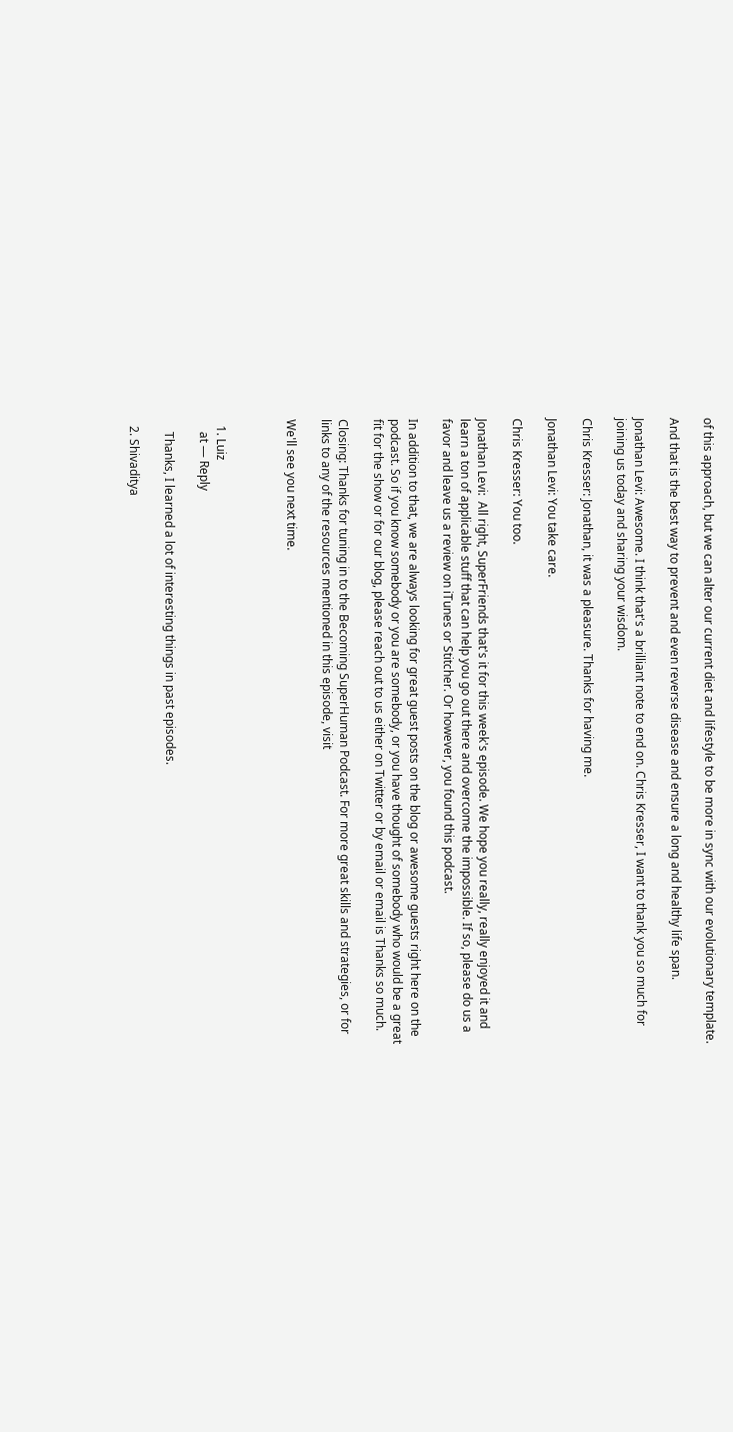of this approach, but we can alter our current diet and lifestyle to be more in sync with our evolutionary template.

And that is the best way to prevent and even reverse disease and ensure a long and healthy life span.

Jonathan Levi: Awesome. I think that's a brilliant note to end on. Chris Kresser, I want to thank you so much for joining us today and sharing your wisdom.

Chris Kresser: Jonathan, it was a pleasure. Thanks for having me.

Jonathan Levi: You take care.

Chris Kresser: You too.

Jonathan Levi:  All right, SuperFriends that's it for this week's episode. We hope you really, really enjoyed it and learn a ton of applicable stuff that can help you go out there and overcome the impossible. If so, please do us a favor and leave us a review on iTunes or Stitcher. Or however, you found this podcast.

In addition to that, we are always looking for great guest posts on the blog or awesome guests right here on the podcast. So if you know somebody or you are somebody, or you have thought of somebody who would be a great fit for the show or for our blog, please reach out to us either on Twitter or by email or email is Thanks so much.

Closing: Thanks for tuning in to the Becoming SuperHuman Podcast. For more great skills and strategies, or for links to any of the resources mentioned in this episode, visit

We'll see you next time.



  1. Luiz
    at — Reply

    Thanks, I learned a lot of interesting things in past episodes.

  2. Shivaditya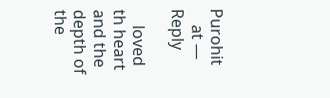Purohit
    at — Reply

    loved th heart and the depth of the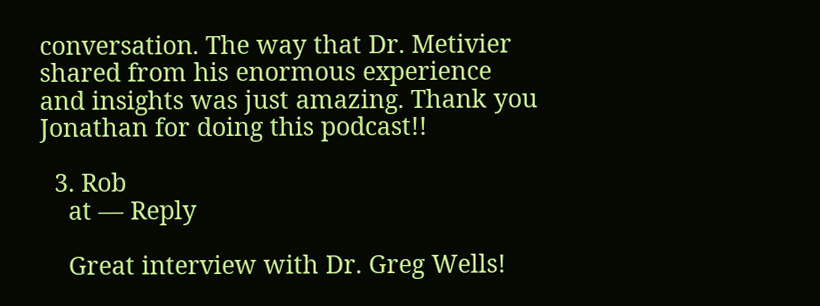conversation. The way that Dr. Metivier shared from his enormous experience and insights was just amazing. Thank you Jonathan for doing this podcast!!

  3. Rob
    at — Reply

    Great interview with Dr. Greg Wells!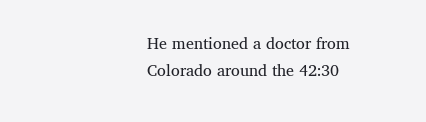He mentioned a doctor from Colorado around the 42:30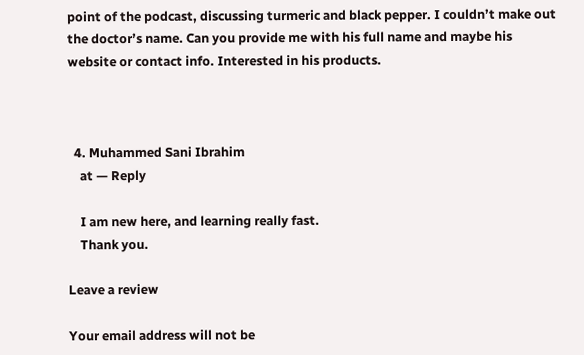point of the podcast, discussing turmeric and black pepper. I couldn’t make out the doctor’s name. Can you provide me with his full name and maybe his website or contact info. Interested in his products.



  4. Muhammed Sani Ibrahim
    at — Reply

    I am new here, and learning really fast.
    Thank you.

Leave a review

Your email address will not be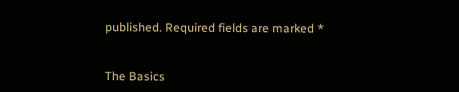published. Required fields are marked *


The Basics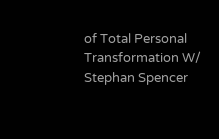of Total Personal Transformation W/ Stephan Spencer